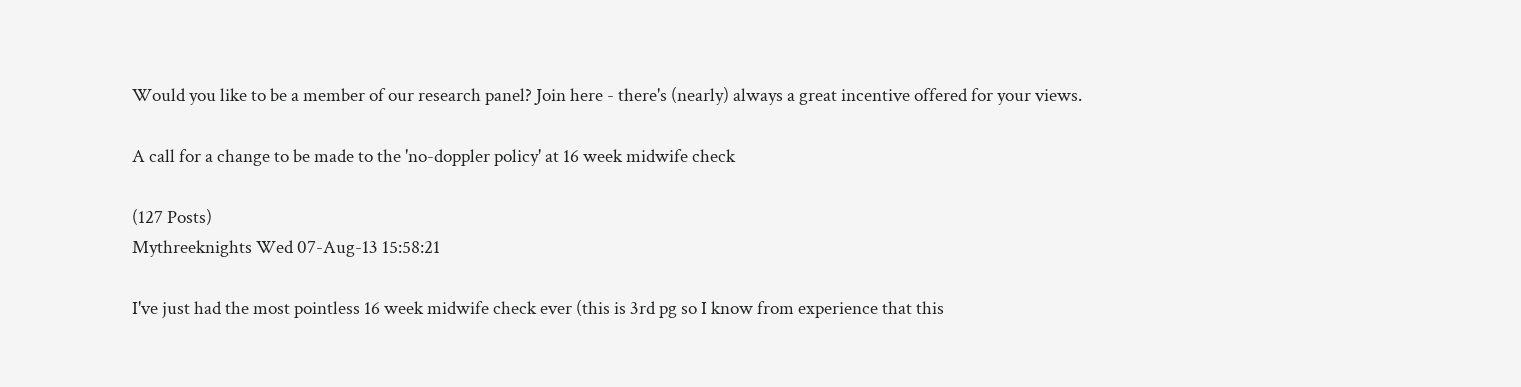Would you like to be a member of our research panel? Join here - there's (nearly) always a great incentive offered for your views.

A call for a change to be made to the 'no-doppler policy' at 16 week midwife check

(127 Posts)
Mythreeknights Wed 07-Aug-13 15:58:21

I've just had the most pointless 16 week midwife check ever (this is 3rd pg so I know from experience that this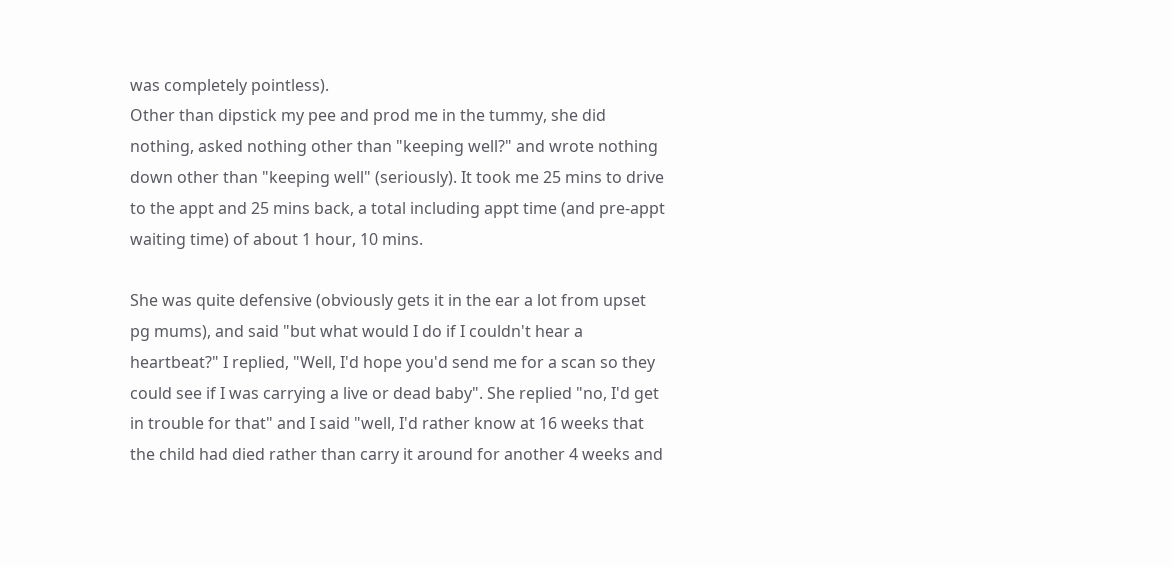was completely pointless).
Other than dipstick my pee and prod me in the tummy, she did nothing, asked nothing other than "keeping well?" and wrote nothing down other than "keeping well" (seriously). It took me 25 mins to drive to the appt and 25 mins back, a total including appt time (and pre-appt waiting time) of about 1 hour, 10 mins.

She was quite defensive (obviously gets it in the ear a lot from upset pg mums), and said "but what would I do if I couldn't hear a heartbeat?" I replied, "Well, I'd hope you'd send me for a scan so they could see if I was carrying a live or dead baby". She replied "no, I'd get in trouble for that" and I said "well, I'd rather know at 16 weeks that the child had died rather than carry it around for another 4 weeks and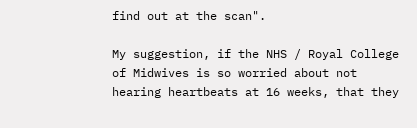find out at the scan".

My suggestion, if the NHS / Royal College of Midwives is so worried about not hearing heartbeats at 16 weeks, that they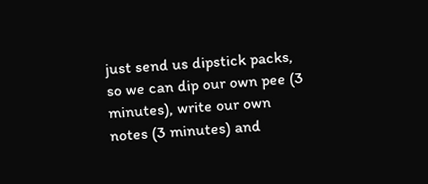just send us dipstick packs, so we can dip our own pee (3 minutes), write our own notes (3 minutes) and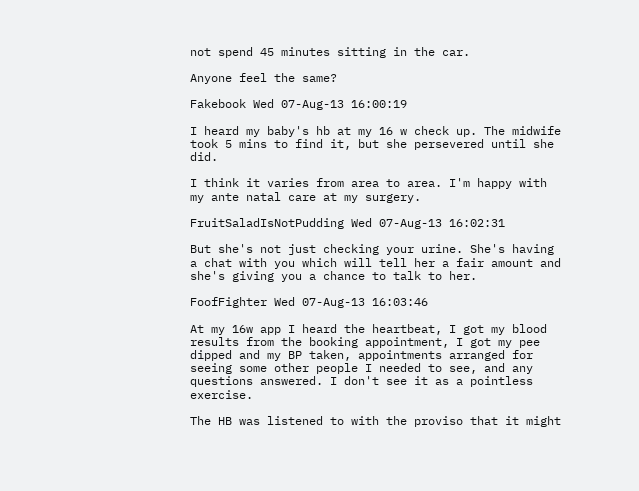not spend 45 minutes sitting in the car.

Anyone feel the same?

Fakebook Wed 07-Aug-13 16:00:19

I heard my baby's hb at my 16 w check up. The midwife took 5 mins to find it, but she persevered until she did.

I think it varies from area to area. I'm happy with my ante natal care at my surgery.

FruitSaladIsNotPudding Wed 07-Aug-13 16:02:31

But she's not just checking your urine. She's having a chat with you which will tell her a fair amount and she's giving you a chance to talk to her.

FoofFighter Wed 07-Aug-13 16:03:46

At my 16w app I heard the heartbeat, I got my blood results from the booking appointment, I got my pee dipped and my BP taken, appointments arranged for seeing some other people I needed to see, and any questions answered. I don't see it as a pointless exercise.

The HB was listened to with the proviso that it might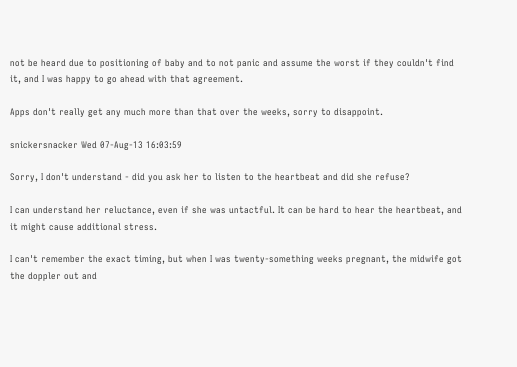not be heard due to positioning of baby and to not panic and assume the worst if they couldn't find it, and I was happy to go ahead with that agreement.

Apps don't really get any much more than that over the weeks, sorry to disappoint.

snickersnacker Wed 07-Aug-13 16:03:59

Sorry, I don't understand - did you ask her to listen to the heartbeat and did she refuse?

I can understand her reluctance, even if she was untactful. It can be hard to hear the heartbeat, and it might cause additional stress.

I can't remember the exact timing, but when I was twenty-something weeks pregnant, the midwife got the doppler out and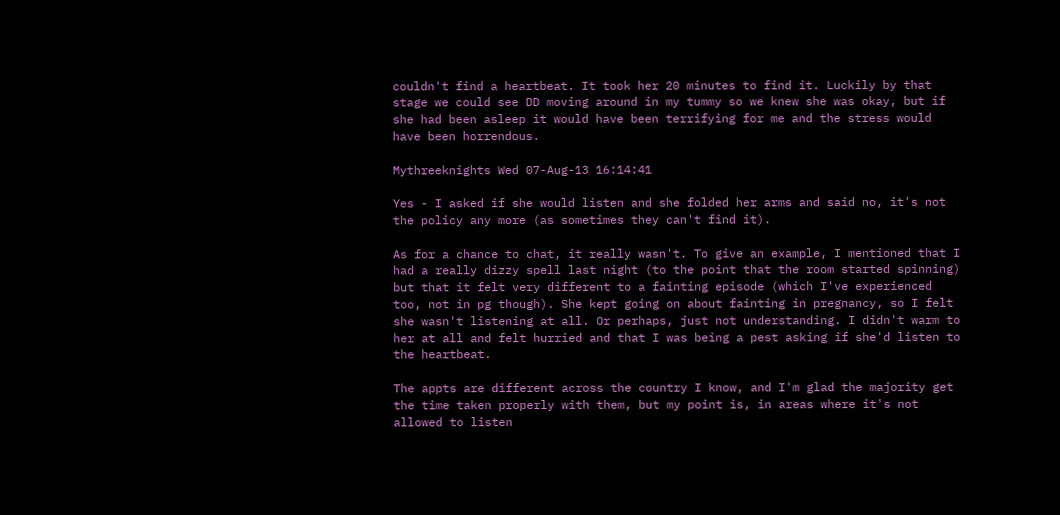couldn't find a heartbeat. It took her 20 minutes to find it. Luckily by that stage we could see DD moving around in my tummy so we knew she was okay, but if she had been asleep it would have been terrifying for me and the stress would have been horrendous.

Mythreeknights Wed 07-Aug-13 16:14:41

Yes - I asked if she would listen and she folded her arms and said no, it's not the policy any more (as sometimes they can't find it).

As for a chance to chat, it really wasn't. To give an example, I mentioned that I had a really dizzy spell last night (to the point that the room started spinning) but that it felt very different to a fainting episode (which I've experienced too, not in pg though). She kept going on about fainting in pregnancy, so I felt she wasn't listening at all. Or perhaps, just not understanding. I didn't warm to her at all and felt hurried and that I was being a pest asking if she'd listen to the heartbeat.

The appts are different across the country I know, and I'm glad the majority get the time taken properly with them, but my point is, in areas where it's not allowed to listen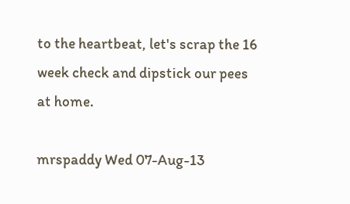to the heartbeat, let's scrap the 16 week check and dipstick our pees at home.

mrspaddy Wed 07-Aug-13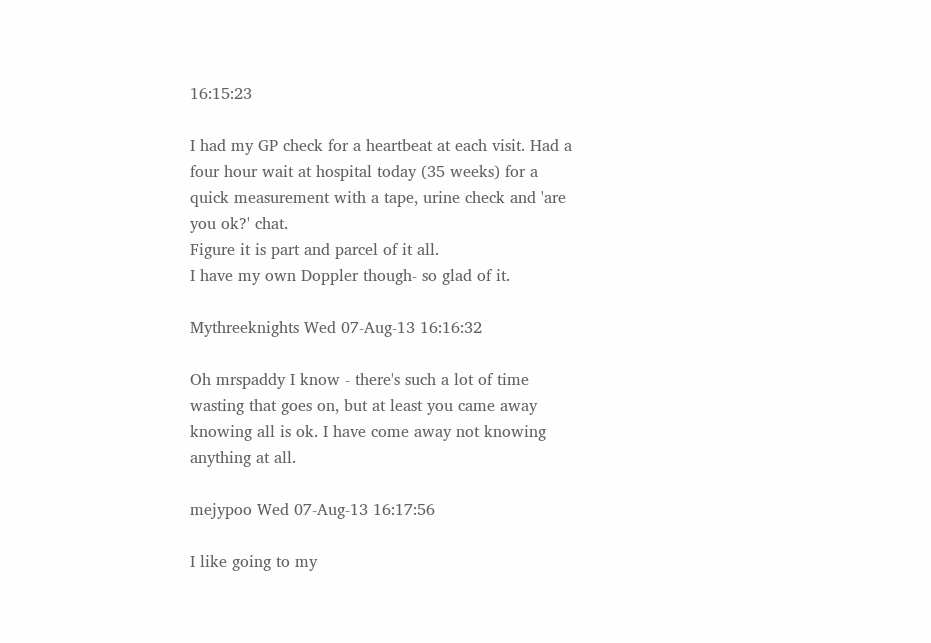16:15:23

I had my GP check for a heartbeat at each visit. Had a four hour wait at hospital today (35 weeks) for a quick measurement with a tape, urine check and 'are you ok?' chat.
Figure it is part and parcel of it all.
I have my own Doppler though- so glad of it.

Mythreeknights Wed 07-Aug-13 16:16:32

Oh mrspaddy I know - there's such a lot of time wasting that goes on, but at least you came away knowing all is ok. I have come away not knowing anything at all.

mejypoo Wed 07-Aug-13 16:17:56

I like going to my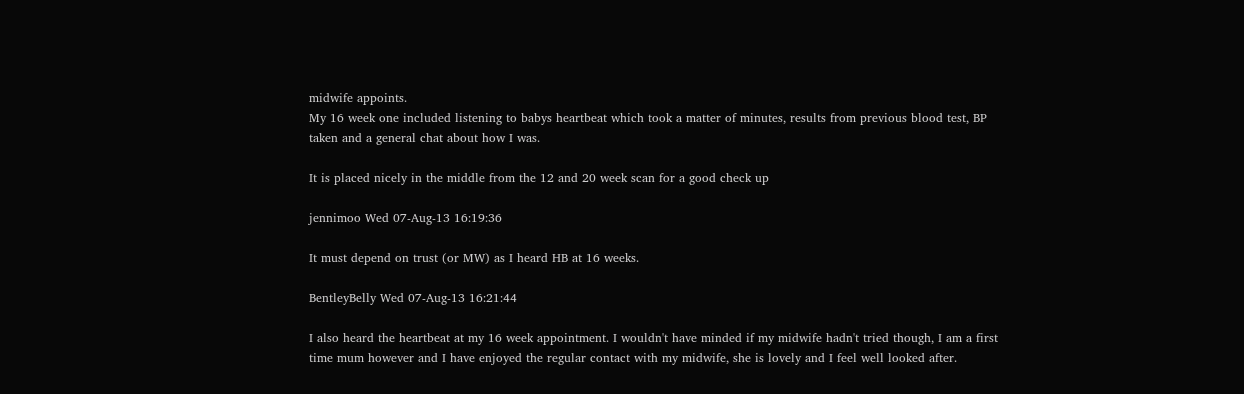midwife appoints.
My 16 week one included listening to babys heartbeat which took a matter of minutes, results from previous blood test, BP taken and a general chat about how I was.

It is placed nicely in the middle from the 12 and 20 week scan for a good check up

jennimoo Wed 07-Aug-13 16:19:36

It must depend on trust (or MW) as I heard HB at 16 weeks.

BentleyBelly Wed 07-Aug-13 16:21:44

I also heard the heartbeat at my 16 week appointment. I wouldn't have minded if my midwife hadn't tried though, I am a first time mum however and I have enjoyed the regular contact with my midwife, she is lovely and I feel well looked after.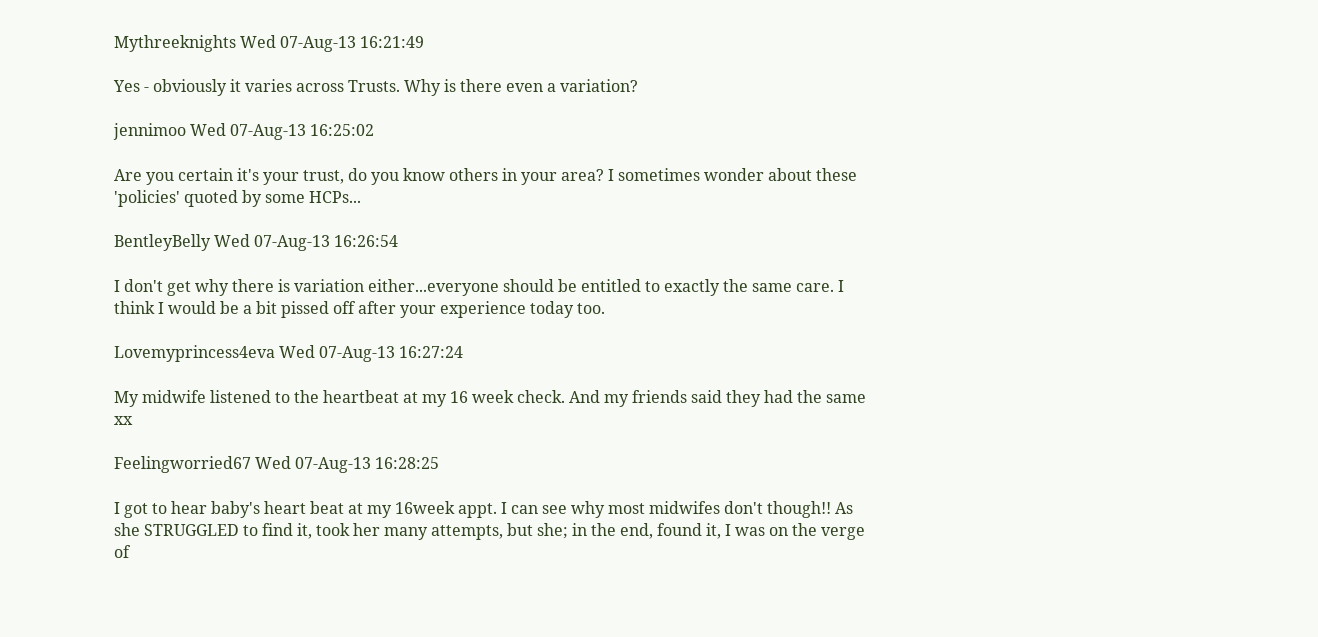Mythreeknights Wed 07-Aug-13 16:21:49

Yes - obviously it varies across Trusts. Why is there even a variation?

jennimoo Wed 07-Aug-13 16:25:02

Are you certain it's your trust, do you know others in your area? I sometimes wonder about these 'policies' quoted by some HCPs...

BentleyBelly Wed 07-Aug-13 16:26:54

I don't get why there is variation either...everyone should be entitled to exactly the same care. I think I would be a bit pissed off after your experience today too.

Lovemyprincess4eva Wed 07-Aug-13 16:27:24

My midwife listened to the heartbeat at my 16 week check. And my friends said they had the same xx

Feelingworried67 Wed 07-Aug-13 16:28:25

I got to hear baby's heart beat at my 16week appt. I can see why most midwifes don't though!! As she STRUGGLED to find it, took her many attempts, but she; in the end, found it, I was on the verge of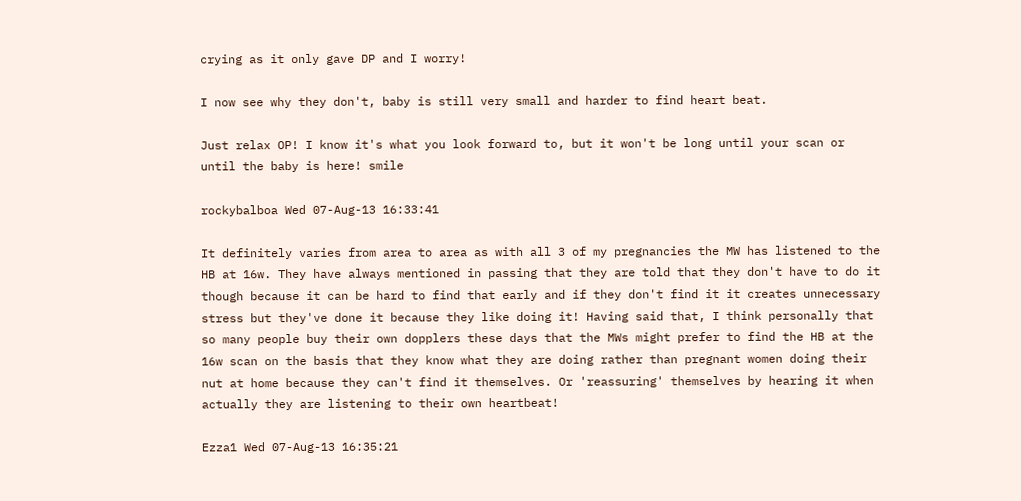crying as it only gave DP and I worry!

I now see why they don't, baby is still very small and harder to find heart beat.

Just relax OP! I know it's what you look forward to, but it won't be long until your scan or until the baby is here! smile

rockybalboa Wed 07-Aug-13 16:33:41

It definitely varies from area to area as with all 3 of my pregnancies the MW has listened to the HB at 16w. They have always mentioned in passing that they are told that they don't have to do it though because it can be hard to find that early and if they don't find it it creates unnecessary stress but they've done it because they like doing it! Having said that, I think personally that so many people buy their own dopplers these days that the MWs might prefer to find the HB at the 16w scan on the basis that they know what they are doing rather than pregnant women doing their nut at home because they can't find it themselves. Or 'reassuring' themselves by hearing it when actually they are listening to their own heartbeat!

Ezza1 Wed 07-Aug-13 16:35:21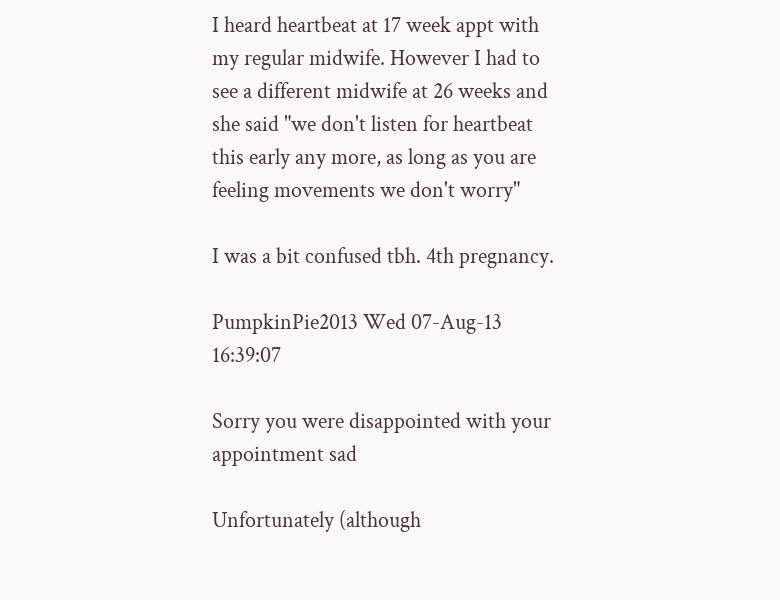I heard heartbeat at 17 week appt with my regular midwife. However I had to see a different midwife at 26 weeks and she said "we don't listen for heartbeat this early any more, as long as you are feeling movements we don't worry"

I was a bit confused tbh. 4th pregnancy.

PumpkinPie2013 Wed 07-Aug-13 16:39:07

Sorry you were disappointed with your appointment sad

Unfortunately (although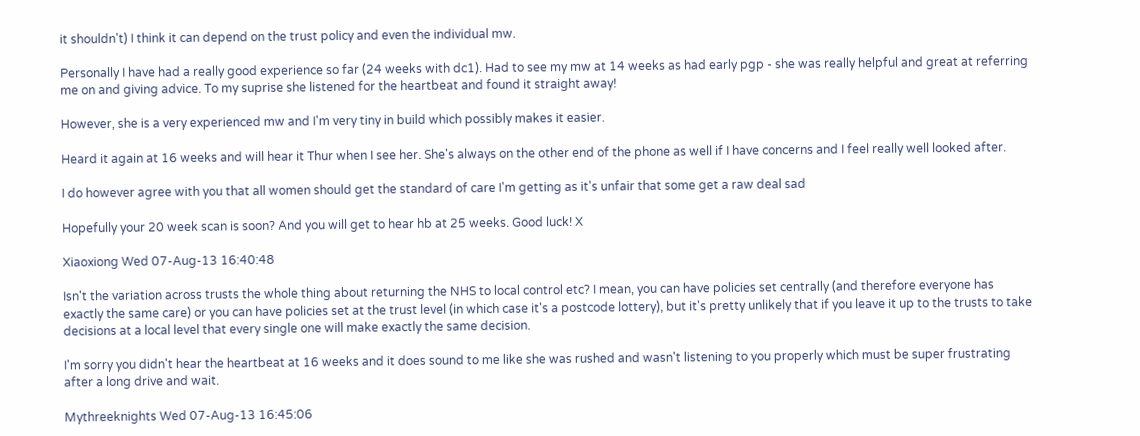it shouldn't) I think it can depend on the trust policy and even the individual mw.

Personally I have had a really good experience so far (24 weeks with dc1). Had to see my mw at 14 weeks as had early pgp - she was really helpful and great at referring me on and giving advice. To my suprise she listened for the heartbeat and found it straight away!

However, she is a very experienced mw and I'm very tiny in build which possibly makes it easier.

Heard it again at 16 weeks and will hear it Thur when I see her. She's always on the other end of the phone as well if I have concerns and I feel really well looked after.

I do however agree with you that all women should get the standard of care I'm getting as it's unfair that some get a raw deal sad

Hopefully your 20 week scan is soon? And you will get to hear hb at 25 weeks. Good luck! X

Xiaoxiong Wed 07-Aug-13 16:40:48

Isn't the variation across trusts the whole thing about returning the NHS to local control etc? I mean, you can have policies set centrally (and therefore everyone has exactly the same care) or you can have policies set at the trust level (in which case it's a postcode lottery), but it's pretty unlikely that if you leave it up to the trusts to take decisions at a local level that every single one will make exactly the same decision.

I'm sorry you didn't hear the heartbeat at 16 weeks and it does sound to me like she was rushed and wasn't listening to you properly which must be super frustrating after a long drive and wait.

Mythreeknights Wed 07-Aug-13 16:45:06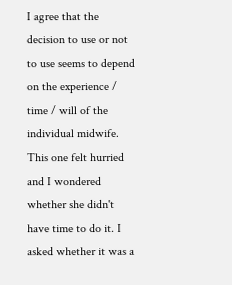I agree that the decision to use or not to use seems to depend on the experience / time / will of the individual midwife. This one felt hurried and I wondered whether she didn't have time to do it. I asked whether it was a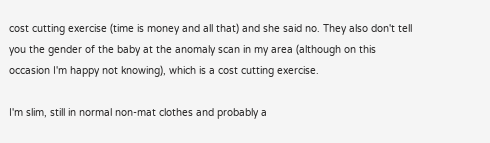cost cutting exercise (time is money and all that) and she said no. They also don't tell you the gender of the baby at the anomaly scan in my area (although on this occasion I'm happy not knowing), which is a cost cutting exercise.

I'm slim, still in normal non-mat clothes and probably a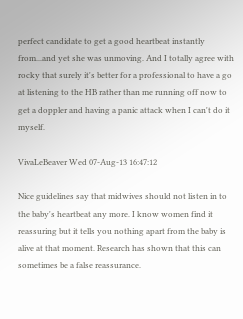perfect candidate to get a good heartbeat instantly from...and yet she was unmoving. And I totally agree with rocky that surely it's better for a professional to have a go at listening to the HB rather than me running off now to get a doppler and having a panic attack when I can't do it myself.

VivaLeBeaver Wed 07-Aug-13 16:47:12

Nice guidelines say that midwives should not listen in to the baby's heartbeat any more. I know women find it reassuring but it tells you nothing apart from the baby is alive at that moment. Research has shown that this can sometimes be a false reassurance.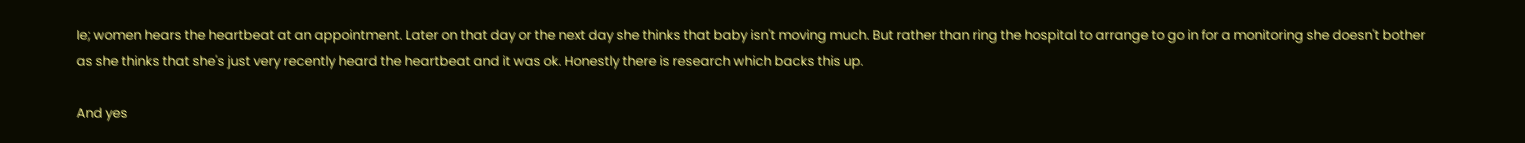Ie; women hears the heartbeat at an appointment. Later on that day or the next day she thinks that baby isn't moving much. But rather than ring the hospital to arrange to go in for a monitoring she doesn't bother as she thinks that she's just very recently heard the heartbeat and it was ok. Honestly there is research which backs this up.

And yes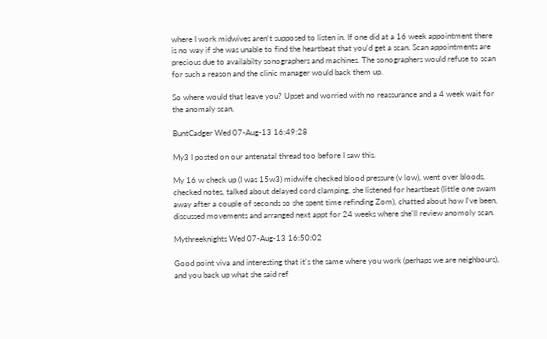where I work midwives aren't supposed to listen in. If one did at a 16 week appointment there is no way if she was unable to find the heartbeat that you'd get a scan. Scan appointments are precious due to availabilty sonographers and machines. The sonographers would refuse to scan for such a reason and the clinic manager would back them up.

So where would that leave you? Upset and worried with no reassurance and a 4 week wait for the anomaly scan.

BuntCadger Wed 07-Aug-13 16:49:28

My3 I posted on our antenatal thread too before I saw this.

My 16 w check up (I was 15w3) midwife checked blood pressure (v low), went over bloods, checked notes, talked about delayed cord clamping, she listened for heartbeat (little one swam away after a couple of seconds so she spent time refinding Zom), chatted about how I've been, discussed movements and arranged next appt for 24 weeks where she'll review anomoly scan.

Mythreeknights Wed 07-Aug-13 16:50:02

Good point viva and interesting that it's the same where you work (perhaps we are neighbours), and you back up what she said ref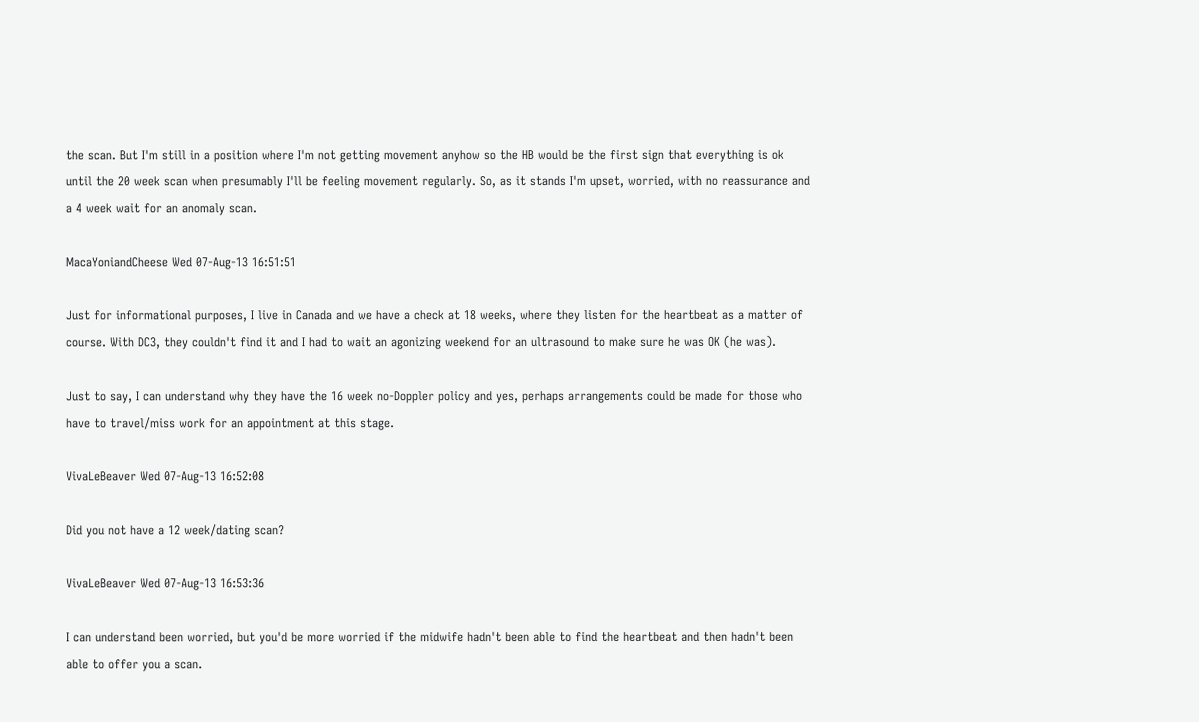the scan. But I'm still in a position where I'm not getting movement anyhow so the HB would be the first sign that everything is ok until the 20 week scan when presumably I'll be feeling movement regularly. So, as it stands I'm upset, worried, with no reassurance and a 4 week wait for an anomaly scan.

MacaYoniandCheese Wed 07-Aug-13 16:51:51

Just for informational purposes, I live in Canada and we have a check at 18 weeks, where they listen for the heartbeat as a matter of course. With DC3, they couldn't find it and I had to wait an agonizing weekend for an ultrasound to make sure he was OK (he was).

Just to say, I can understand why they have the 16 week no-Doppler policy and yes, perhaps arrangements could be made for those who have to travel/miss work for an appointment at this stage.

VivaLeBeaver Wed 07-Aug-13 16:52:08

Did you not have a 12 week/dating scan?

VivaLeBeaver Wed 07-Aug-13 16:53:36

I can understand been worried, but you'd be more worried if the midwife hadn't been able to find the heartbeat and then hadn't been able to offer you a scan.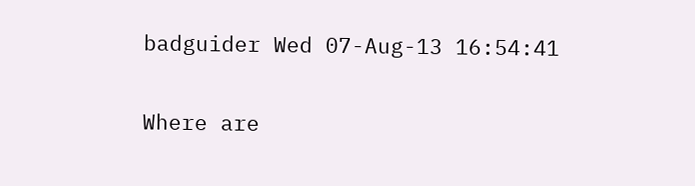badguider Wed 07-Aug-13 16:54:41

Where are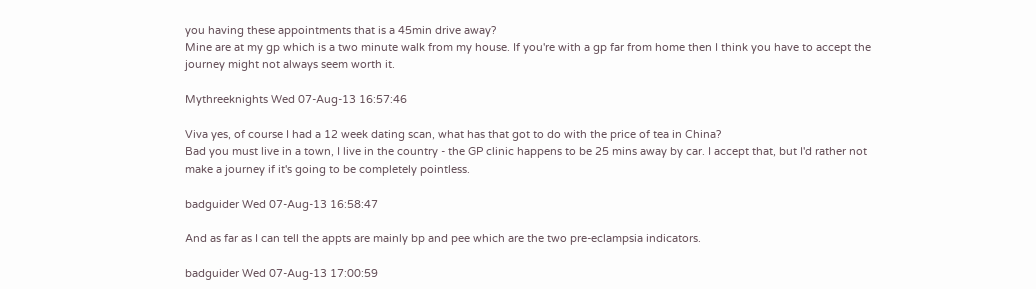you having these appointments that is a 45min drive away?
Mine are at my gp which is a two minute walk from my house. If you're with a gp far from home then I think you have to accept the journey might not always seem worth it.

Mythreeknights Wed 07-Aug-13 16:57:46

Viva yes, of course I had a 12 week dating scan, what has that got to do with the price of tea in China?
Bad you must live in a town, I live in the country - the GP clinic happens to be 25 mins away by car. I accept that, but I'd rather not make a journey if it's going to be completely pointless.

badguider Wed 07-Aug-13 16:58:47

And as far as I can tell the appts are mainly bp and pee which are the two pre-eclampsia indicators.

badguider Wed 07-Aug-13 17:00:59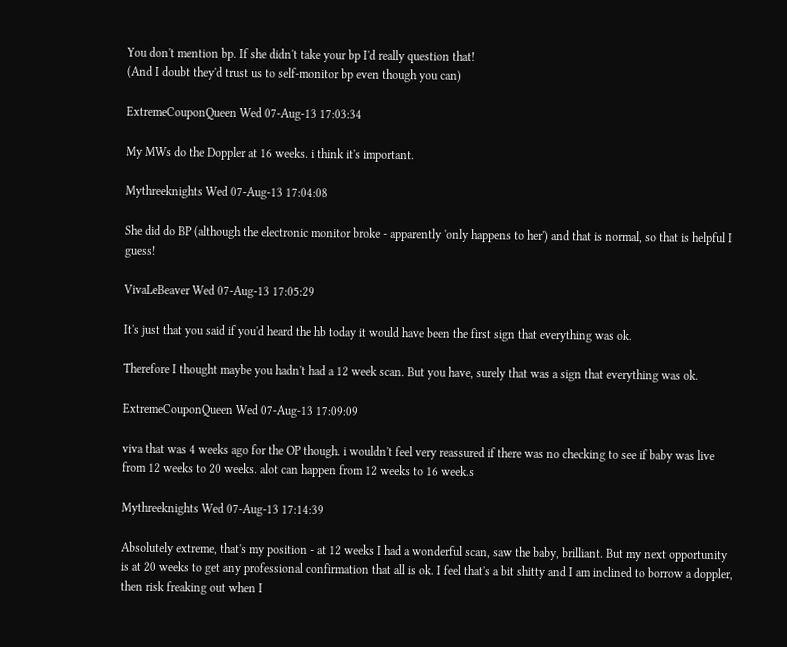You don't mention bp. If she didn't take your bp I'd really question that!
(And I doubt they'd trust us to self-monitor bp even though you can)

ExtremeCouponQueen Wed 07-Aug-13 17:03:34

My MWs do the Doppler at 16 weeks. i think it's important.

Mythreeknights Wed 07-Aug-13 17:04:08

She did do BP (although the electronic monitor broke - apparently 'only happens to her') and that is normal, so that is helpful I guess!

VivaLeBeaver Wed 07-Aug-13 17:05:29

It's just that you said if you'd heard the hb today it would have been the first sign that everything was ok.

Therefore I thought maybe you hadn't had a 12 week scan. But you have, surely that was a sign that everything was ok.

ExtremeCouponQueen Wed 07-Aug-13 17:09:09

viva that was 4 weeks ago for the OP though. i wouldn't feel very reassured if there was no checking to see if baby was live from 12 weeks to 20 weeks. alot can happen from 12 weeks to 16 week.s

Mythreeknights Wed 07-Aug-13 17:14:39

Absolutely extreme, that's my position - at 12 weeks I had a wonderful scan, saw the baby, brilliant. But my next opportunity is at 20 weeks to get any professional confirmation that all is ok. I feel that's a bit shitty and I am inclined to borrow a doppler, then risk freaking out when I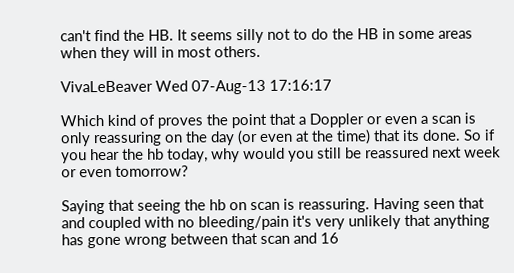can't find the HB. It seems silly not to do the HB in some areas when they will in most others.

VivaLeBeaver Wed 07-Aug-13 17:16:17

Which kind of proves the point that a Doppler or even a scan is only reassuring on the day (or even at the time) that its done. So if you hear the hb today, why would you still be reassured next week or even tomorrow?

Saying that seeing the hb on scan is reassuring. Having seen that and coupled with no bleeding/pain it's very unlikely that anything has gone wrong between that scan and 16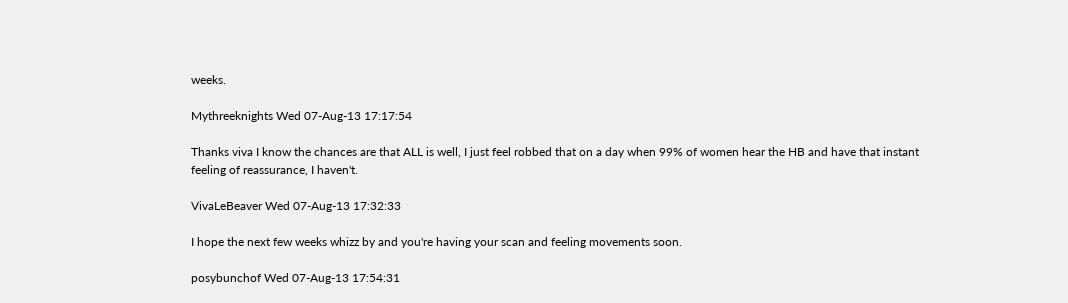weeks.

Mythreeknights Wed 07-Aug-13 17:17:54

Thanks viva I know the chances are that ALL is well, I just feel robbed that on a day when 99% of women hear the HB and have that instant feeling of reassurance, I haven't.

VivaLeBeaver Wed 07-Aug-13 17:32:33

I hope the next few weeks whizz by and you're having your scan and feeling movements soon.

posybunchof Wed 07-Aug-13 17:54:31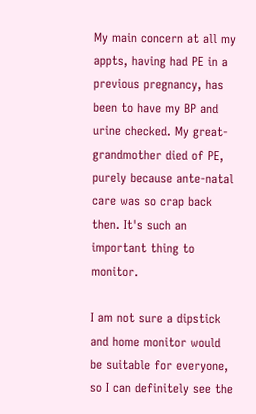My main concern at all my appts, having had PE in a previous pregnancy, has been to have my BP and urine checked. My great-grandmother died of PE, purely because ante-natal care was so crap back then. It's such an important thing to monitor.

I am not sure a dipstick and home monitor would be suitable for everyone, so I can definitely see the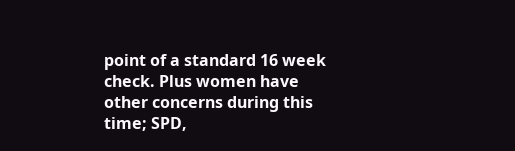point of a standard 16 week check. Plus women have other concerns during this time; SPD,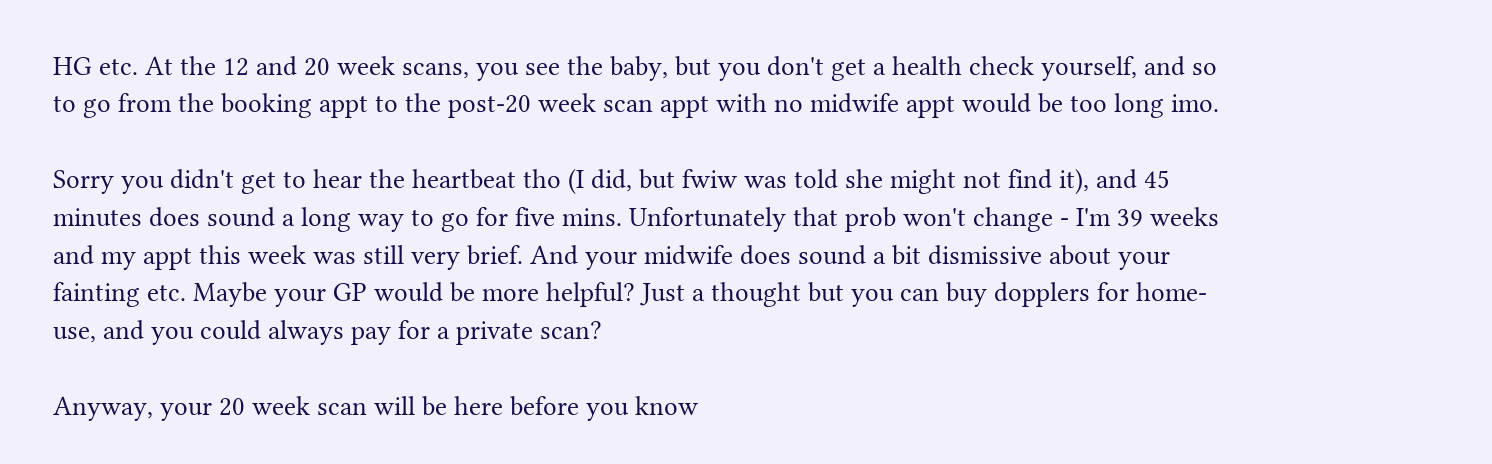HG etc. At the 12 and 20 week scans, you see the baby, but you don't get a health check yourself, and so to go from the booking appt to the post-20 week scan appt with no midwife appt would be too long imo.

Sorry you didn't get to hear the heartbeat tho (I did, but fwiw was told she might not find it), and 45 minutes does sound a long way to go for five mins. Unfortunately that prob won't change - I'm 39 weeks and my appt this week was still very brief. And your midwife does sound a bit dismissive about your fainting etc. Maybe your GP would be more helpful? Just a thought but you can buy dopplers for home-use, and you could always pay for a private scan?

Anyway, your 20 week scan will be here before you know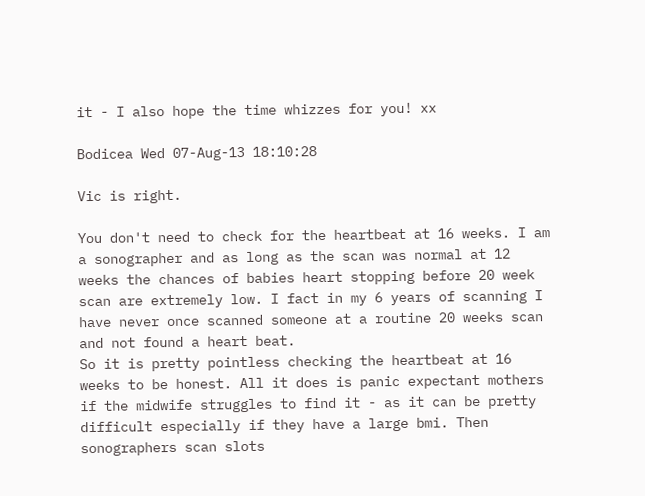it - I also hope the time whizzes for you! xx

Bodicea Wed 07-Aug-13 18:10:28

Vic is right.

You don't need to check for the heartbeat at 16 weeks. I am a sonographer and as long as the scan was normal at 12 weeks the chances of babies heart stopping before 20 week scan are extremely low. I fact in my 6 years of scanning I have never once scanned someone at a routine 20 weeks scan and not found a heart beat.
So it is pretty pointless checking the heartbeat at 16 weeks to be honest. All it does is panic expectant mothers if the midwife struggles to find it - as it can be pretty difficult especially if they have a large bmi. Then sonographers scan slots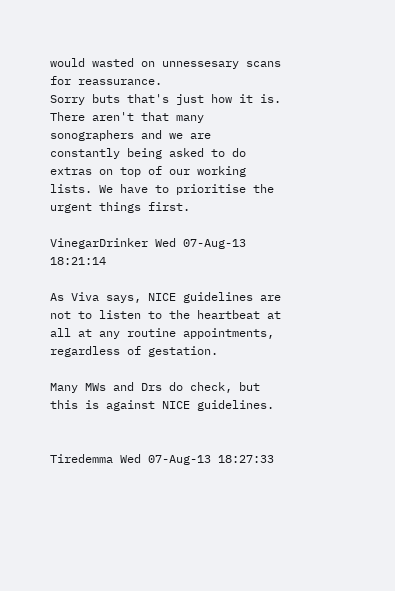would wasted on unnessesary scans for reassurance.
Sorry buts that's just how it is. There aren't that many sonographers and we are constantly being asked to do extras on top of our working lists. We have to prioritise the urgent things first.

VinegarDrinker Wed 07-Aug-13 18:21:14

As Viva says, NICE guidelines are not to listen to the heartbeat at all at any routine appointments, regardless of gestation.

Many MWs and Drs do check, but this is against NICE guidelines.


Tiredemma Wed 07-Aug-13 18:27:33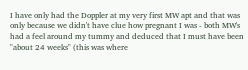I have only had the Doppler at my very first MW apt and that was only because we didn't have clue how pregnant I was - both MW's had a feel around my tummy and deduced that I must have been "about 24 weeks" (this was where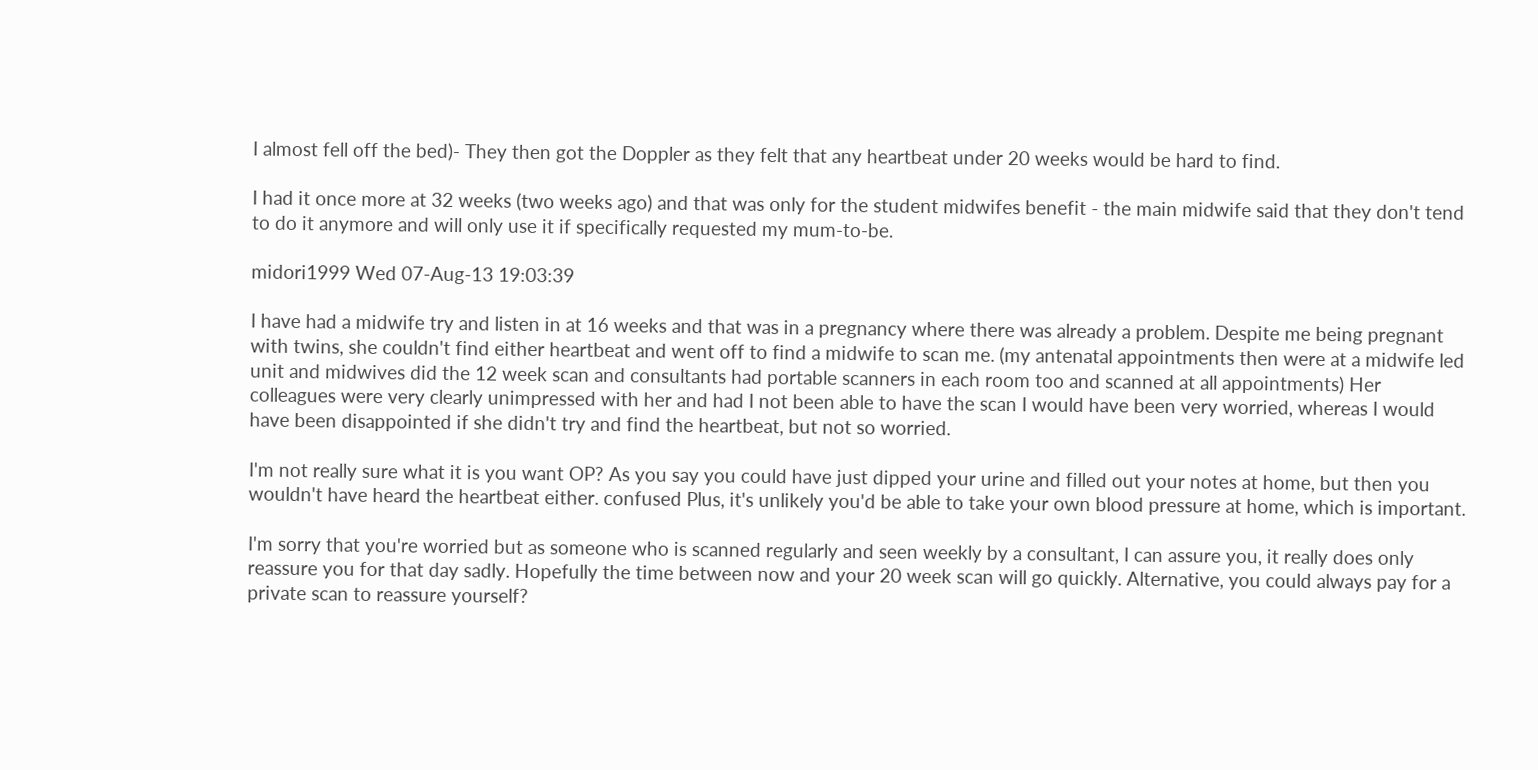I almost fell off the bed)- They then got the Doppler as they felt that any heartbeat under 20 weeks would be hard to find.

I had it once more at 32 weeks (two weeks ago) and that was only for the student midwifes benefit - the main midwife said that they don't tend to do it anymore and will only use it if specifically requested my mum-to-be.

midori1999 Wed 07-Aug-13 19:03:39

I have had a midwife try and listen in at 16 weeks and that was in a pregnancy where there was already a problem. Despite me being pregnant with twins, she couldn't find either heartbeat and went off to find a midwife to scan me. (my antenatal appointments then were at a midwife led unit and midwives did the 12 week scan and consultants had portable scanners in each room too and scanned at all appointments) Her colleagues were very clearly unimpressed with her and had I not been able to have the scan I would have been very worried, whereas I would have been disappointed if she didn't try and find the heartbeat, but not so worried.

I'm not really sure what it is you want OP? As you say you could have just dipped your urine and filled out your notes at home, but then you wouldn't have heard the heartbeat either. confused Plus, it's unlikely you'd be able to take your own blood pressure at home, which is important.

I'm sorry that you're worried but as someone who is scanned regularly and seen weekly by a consultant, I can assure you, it really does only reassure you for that day sadly. Hopefully the time between now and your 20 week scan will go quickly. Alternative, you could always pay for a private scan to reassure yourself?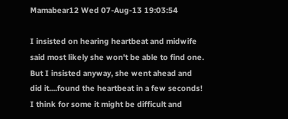Mamabear12 Wed 07-Aug-13 19:03:54

I insisted on hearing heartbeat and midwife said most likely she won't be able to find one. But I insisted anyway, she went ahead and did it....found the heartbeat in a few seconds! I think for some it might be difficult and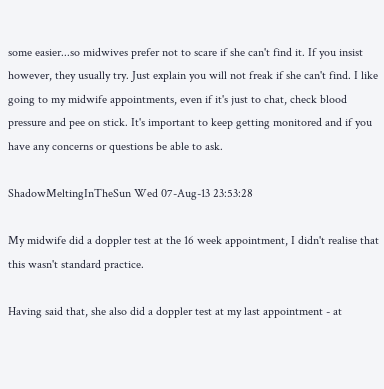some easier...so midwives prefer not to scare if she can't find it. If you insist however, they usually try. Just explain you will not freak if she can't find. I like going to my midwife appointments, even if it's just to chat, check blood pressure and pee on stick. It's important to keep getting monitored and if you have any concerns or questions be able to ask.

ShadowMeltingInTheSun Wed 07-Aug-13 23:53:28

My midwife did a doppler test at the 16 week appointment, I didn't realise that this wasn't standard practice.

Having said that, she also did a doppler test at my last appointment - at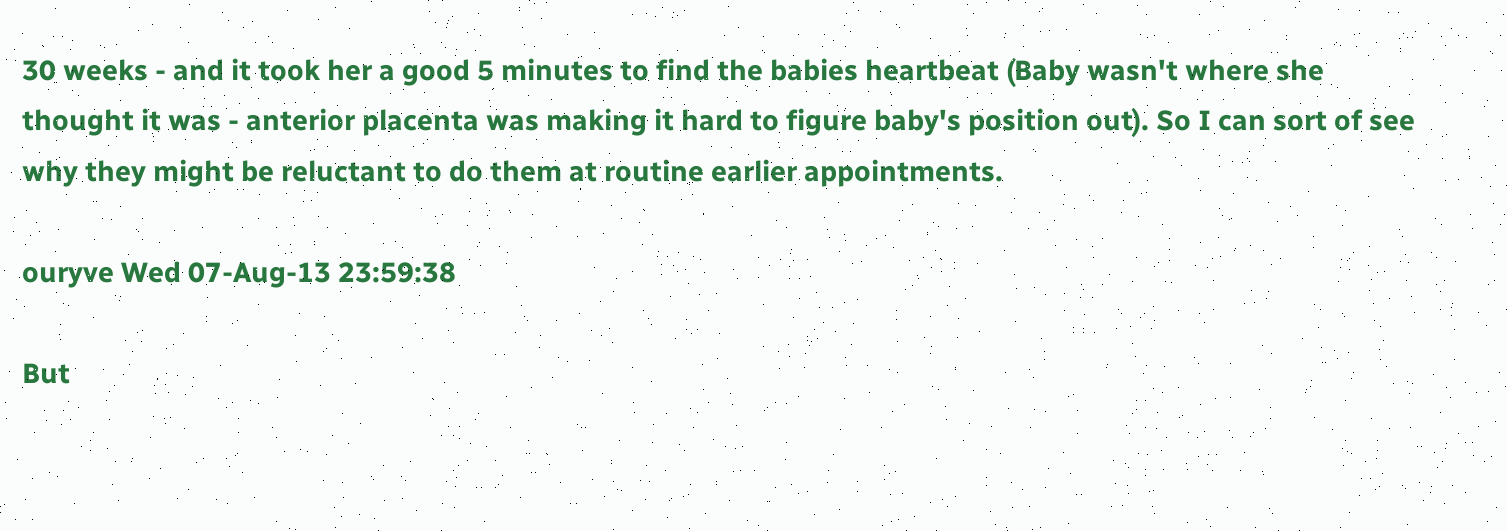30 weeks - and it took her a good 5 minutes to find the babies heartbeat (Baby wasn't where she thought it was - anterior placenta was making it hard to figure baby's position out). So I can sort of see why they might be reluctant to do them at routine earlier appointments.

ouryve Wed 07-Aug-13 23:59:38

But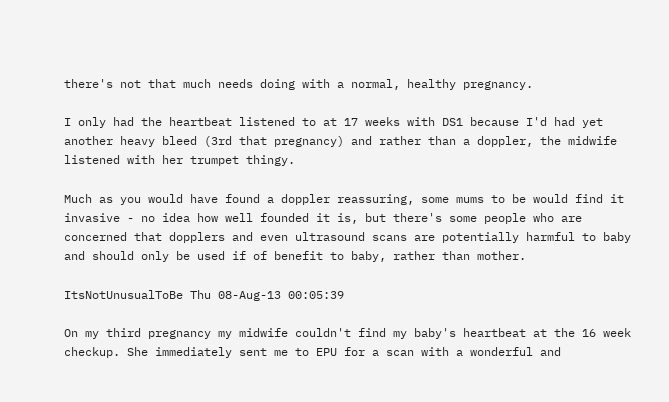there's not that much needs doing with a normal, healthy pregnancy.

I only had the heartbeat listened to at 17 weeks with DS1 because I'd had yet another heavy bleed (3rd that pregnancy) and rather than a doppler, the midwife listened with her trumpet thingy.

Much as you would have found a doppler reassuring, some mums to be would find it invasive - no idea how well founded it is, but there's some people who are concerned that dopplers and even ultrasound scans are potentially harmful to baby and should only be used if of benefit to baby, rather than mother.

ItsNotUnusualToBe Thu 08-Aug-13 00:05:39

On my third pregnancy my midwife couldn't find my baby's heartbeat at the 16 week checkup. She immediately sent me to EPU for a scan with a wonderful and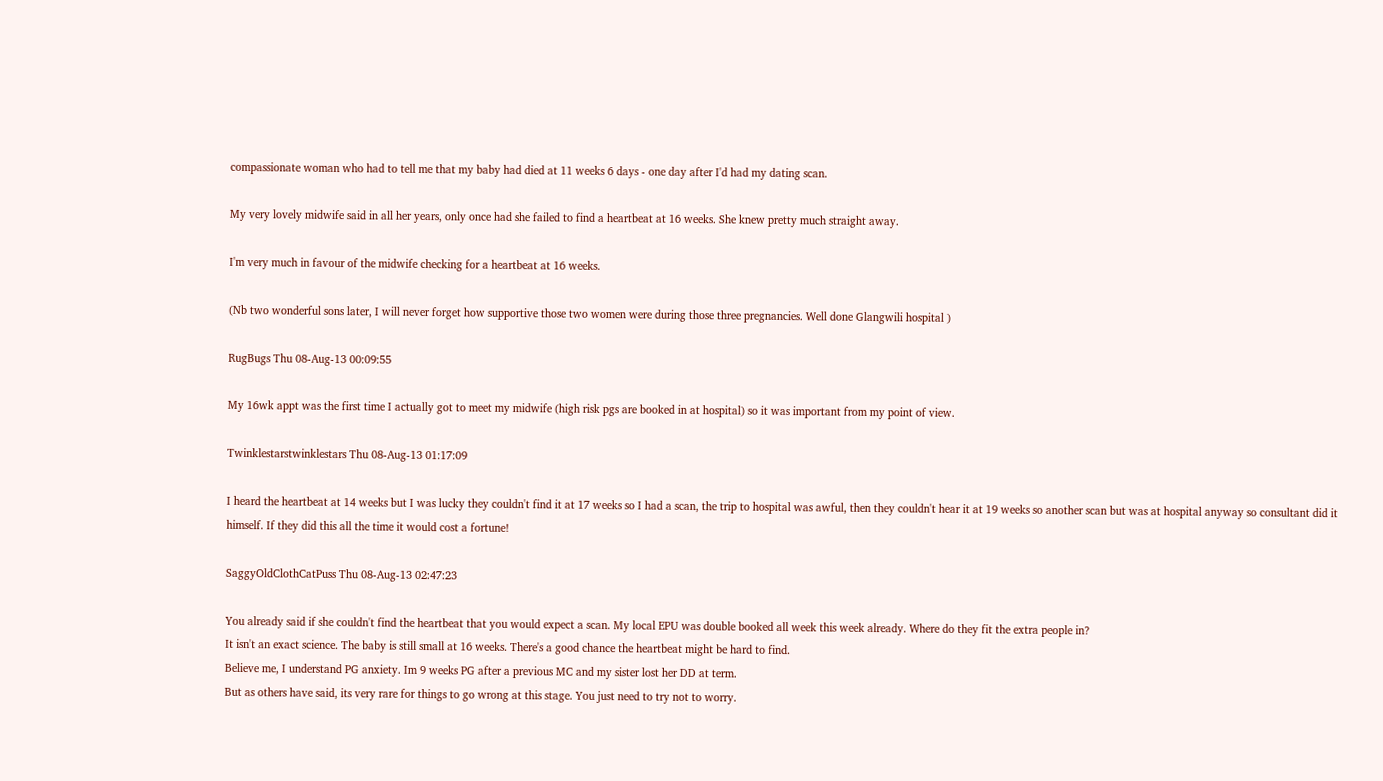compassionate woman who had to tell me that my baby had died at 11 weeks 6 days - one day after I'd had my dating scan.

My very lovely midwife said in all her years, only once had she failed to find a heartbeat at 16 weeks. She knew pretty much straight away.

I'm very much in favour of the midwife checking for a heartbeat at 16 weeks.

(Nb two wonderful sons later, I will never forget how supportive those two women were during those three pregnancies. Well done Glangwili hospital )

RugBugs Thu 08-Aug-13 00:09:55

My 16wk appt was the first time I actually got to meet my midwife (high risk pgs are booked in at hospital) so it was important from my point of view.

Twinklestarstwinklestars Thu 08-Aug-13 01:17:09

I heard the heartbeat at 14 weeks but I was lucky they couldn't find it at 17 weeks so I had a scan, the trip to hospital was awful, then they couldn't hear it at 19 weeks so another scan but was at hospital anyway so consultant did it himself. If they did this all the time it would cost a fortune!

SaggyOldClothCatPuss Thu 08-Aug-13 02:47:23

You already said if she couldn't find the heartbeat that you would expect a scan. My local EPU was double booked all week this week already. Where do they fit the extra people in?
It isn't an exact science. The baby is still small at 16 weeks. There's a good chance the heartbeat might be hard to find.
Believe me, I understand PG anxiety. Im 9 weeks PG after a previous MC and my sister lost her DD at term.
But as others have said, its very rare for things to go wrong at this stage. You just need to try not to worry.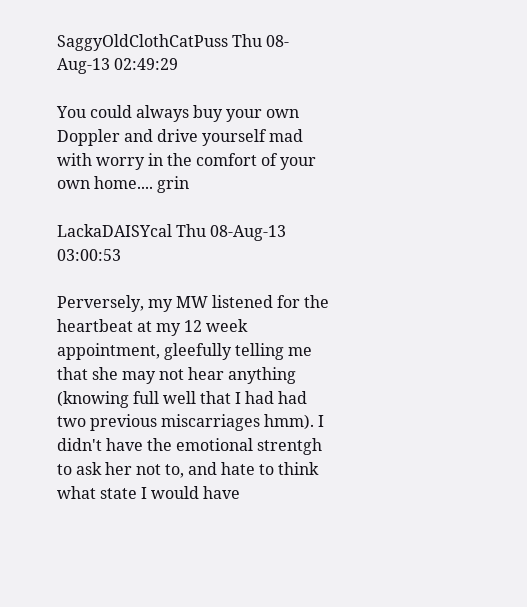SaggyOldClothCatPuss Thu 08-Aug-13 02:49:29

You could always buy your own Doppler and drive yourself mad with worry in the comfort of your own home.... grin

LackaDAISYcal Thu 08-Aug-13 03:00:53

Perversely, my MW listened for the heartbeat at my 12 week appointment, gleefully telling me that she may not hear anything (knowing full well that I had had two previous miscarriages hmm). I didn't have the emotional strentgh to ask her not to, and hate to think what state I would have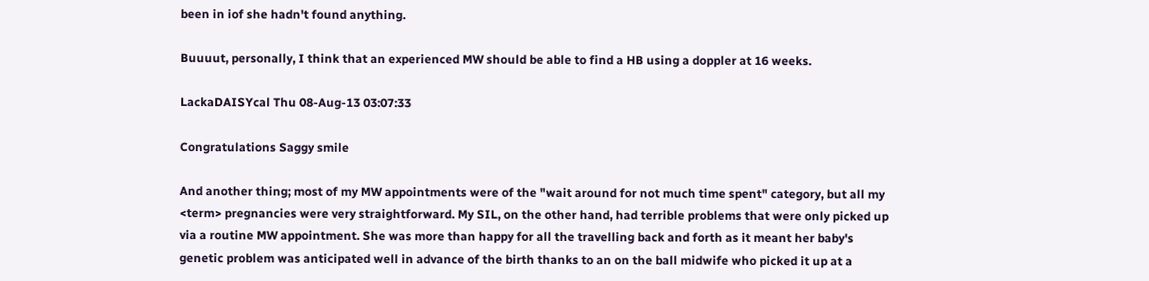been in iof she hadn't found anything.

Buuuut, personally, I think that an experienced MW should be able to find a HB using a doppler at 16 weeks.

LackaDAISYcal Thu 08-Aug-13 03:07:33

Congratulations Saggy smile

And another thing; most of my MW appointments were of the "wait around for not much time spent" category, but all my <term> pregnancies were very straightforward. My SIL, on the other hand, had terrible problems that were only picked up via a routine MW appointment. She was more than happy for all the travelling back and forth as it meant her baby's genetic problem was anticipated well in advance of the birth thanks to an on the ball midwife who picked it up at a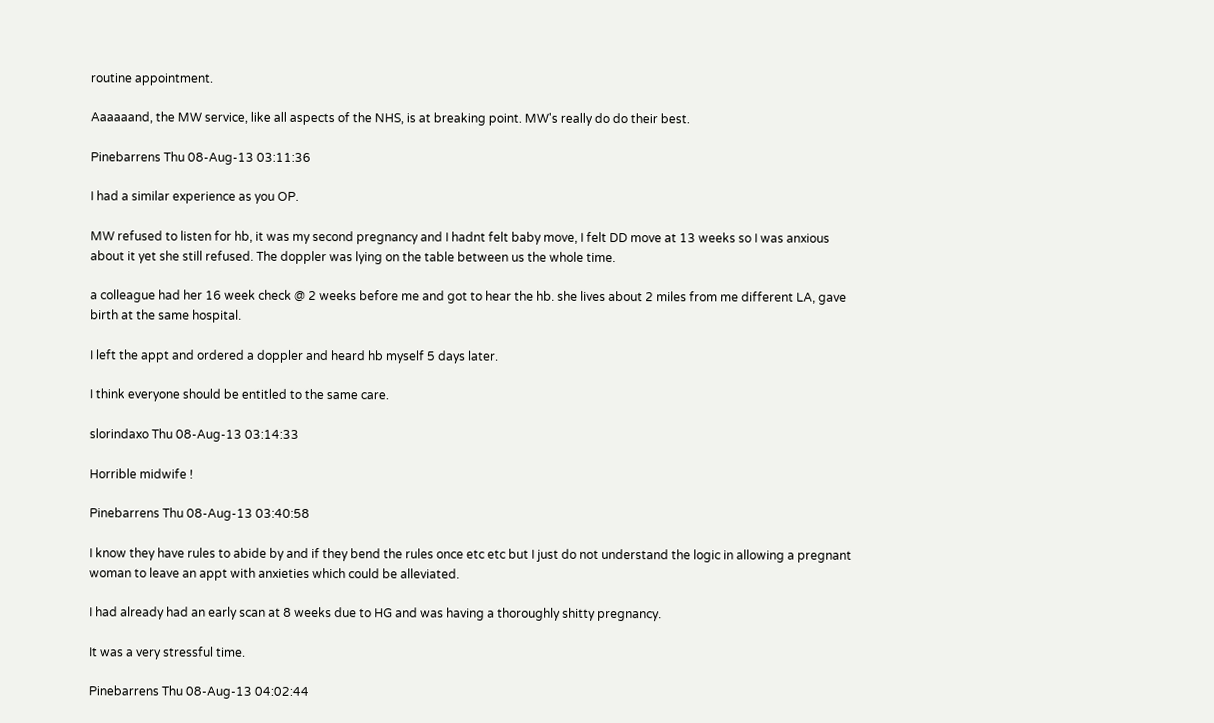routine appointment.

Aaaaaand, the MW service, like all aspects of the NHS, is at breaking point. MW's really do do their best.

Pinebarrens Thu 08-Aug-13 03:11:36

I had a similar experience as you OP.

MW refused to listen for hb, it was my second pregnancy and I hadnt felt baby move, I felt DD move at 13 weeks so I was anxious about it yet she still refused. The doppler was lying on the table between us the whole time.

a colleague had her 16 week check @ 2 weeks before me and got to hear the hb. she lives about 2 miles from me different LA, gave birth at the same hospital.

I left the appt and ordered a doppler and heard hb myself 5 days later.

I think everyone should be entitled to the same care.

slorindaxo Thu 08-Aug-13 03:14:33

Horrible midwife !

Pinebarrens Thu 08-Aug-13 03:40:58

I know they have rules to abide by and if they bend the rules once etc etc but I just do not understand the logic in allowing a pregnant woman to leave an appt with anxieties which could be alleviated.

I had already had an early scan at 8 weeks due to HG and was having a thoroughly shitty pregnancy.

It was a very stressful time.

Pinebarrens Thu 08-Aug-13 04:02:44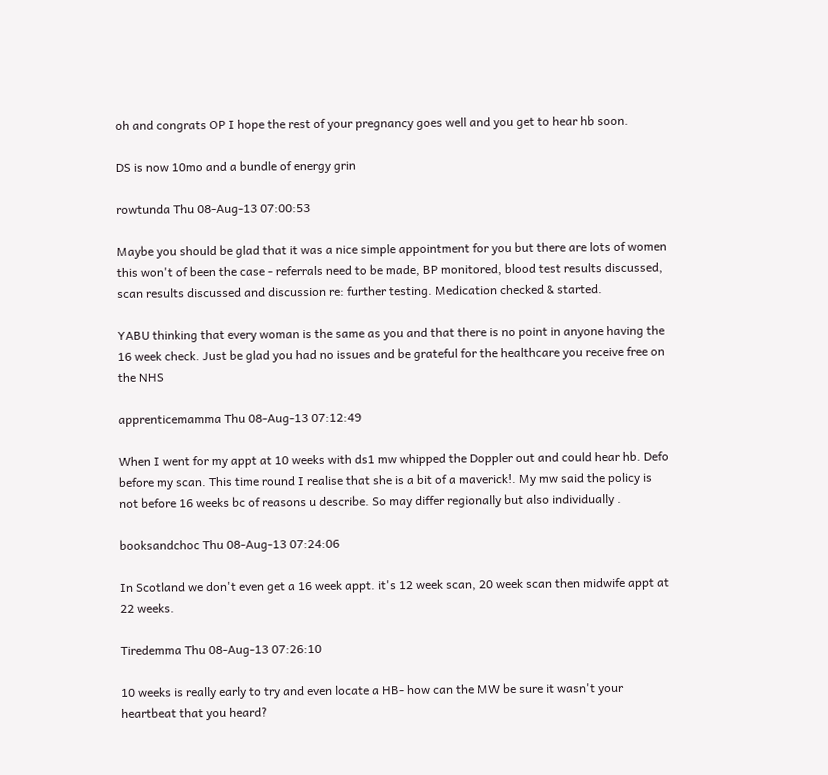oh and congrats OP I hope the rest of your pregnancy goes well and you get to hear hb soon.

DS is now 10mo and a bundle of energy grin

rowtunda Thu 08-Aug-13 07:00:53

Maybe you should be glad that it was a nice simple appointment for you but there are lots of women this won't of been the case - referrals need to be made, BP monitored, blood test results discussed, scan results discussed and discussion re: further testing. Medication checked & started.

YABU thinking that every woman is the same as you and that there is no point in anyone having the 16 week check. Just be glad you had no issues and be grateful for the healthcare you receive free on the NHS

apprenticemamma Thu 08-Aug-13 07:12:49

When I went for my appt at 10 weeks with ds1 mw whipped the Doppler out and could hear hb. Defo before my scan. This time round I realise that she is a bit of a maverick!. My mw said the policy is not before 16 weeks bc of reasons u describe. So may differ regionally but also individually .

booksandchoc Thu 08-Aug-13 07:24:06

In Scotland we don't even get a 16 week appt. it's 12 week scan, 20 week scan then midwife appt at 22 weeks.

Tiredemma Thu 08-Aug-13 07:26:10

10 weeks is really early to try and even locate a HB- how can the MW be sure it wasn't your heartbeat that you heard?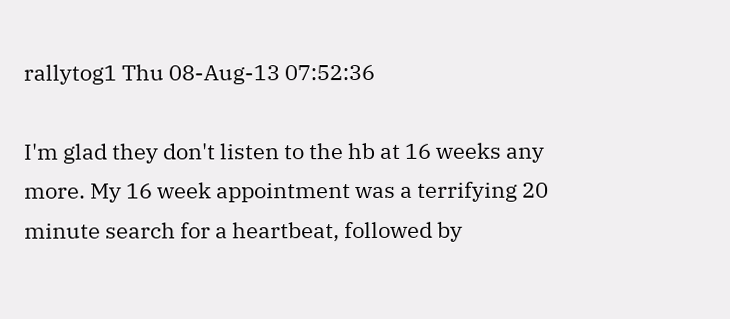rallytog1 Thu 08-Aug-13 07:52:36

I'm glad they don't listen to the hb at 16 weeks any more. My 16 week appointment was a terrifying 20 minute search for a heartbeat, followed by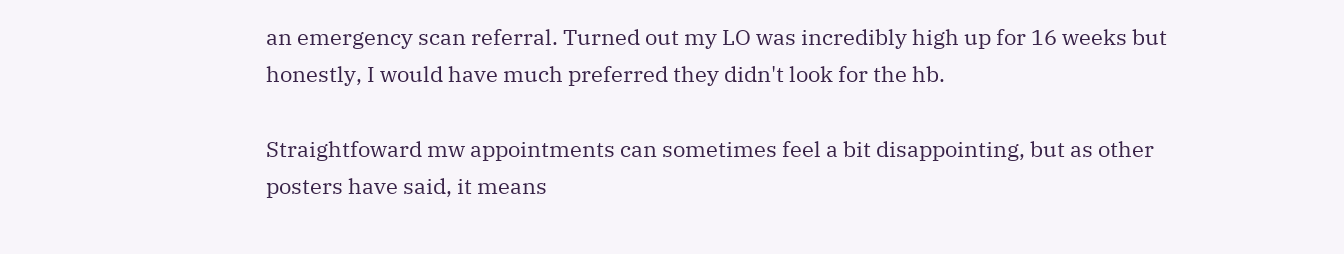an emergency scan referral. Turned out my LO was incredibly high up for 16 weeks but honestly, I would have much preferred they didn't look for the hb.

Straightfoward mw appointments can sometimes feel a bit disappointing, but as other posters have said, it means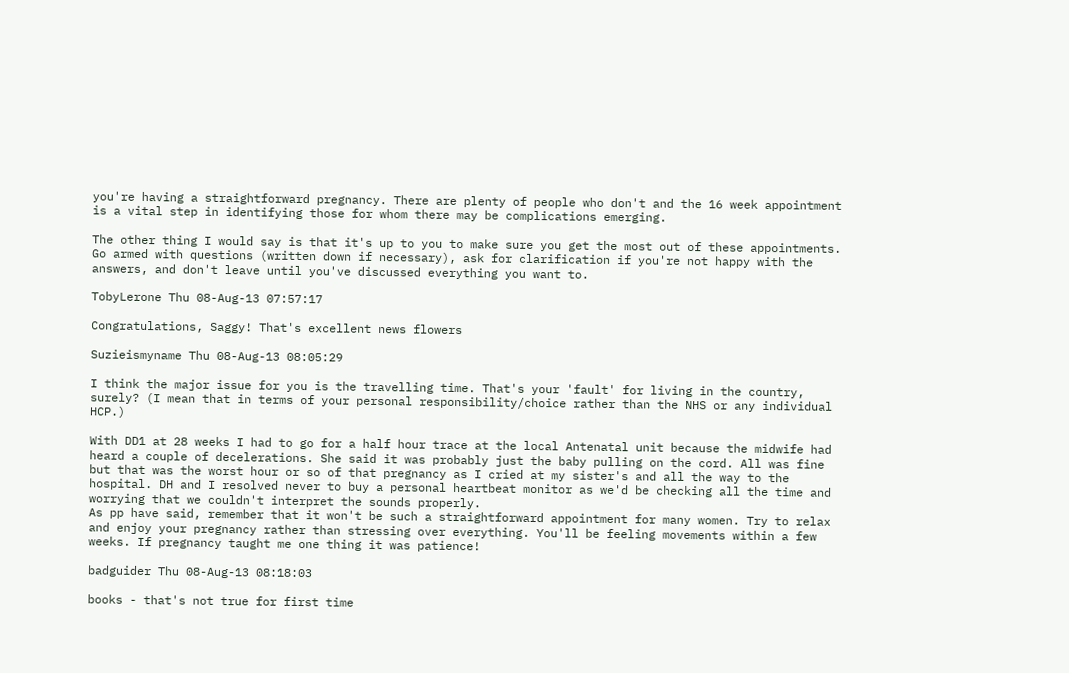you're having a straightforward pregnancy. There are plenty of people who don't and the 16 week appointment is a vital step in identifying those for whom there may be complications emerging.

The other thing I would say is that it's up to you to make sure you get the most out of these appointments. Go armed with questions (written down if necessary), ask for clarification if you're not happy with the answers, and don't leave until you've discussed everything you want to.

TobyLerone Thu 08-Aug-13 07:57:17

Congratulations, Saggy! That's excellent news flowers

Suzieismyname Thu 08-Aug-13 08:05:29

I think the major issue for you is the travelling time. That's your 'fault' for living in the country, surely? (I mean that in terms of your personal responsibility/choice rather than the NHS or any individual HCP.)

With DD1 at 28 weeks I had to go for a half hour trace at the local Antenatal unit because the midwife had heard a couple of decelerations. She said it was probably just the baby pulling on the cord. All was fine but that was the worst hour or so of that pregnancy as I cried at my sister's and all the way to the hospital. DH and I resolved never to buy a personal heartbeat monitor as we'd be checking all the time and worrying that we couldn't interpret the sounds properly.
As pp have said, remember that it won't be such a straightforward appointment for many women. Try to relax and enjoy your pregnancy rather than stressing over everything. You'll be feeling movements within a few weeks. If pregnancy taught me one thing it was patience!

badguider Thu 08-Aug-13 08:18:03

books - that's not true for first time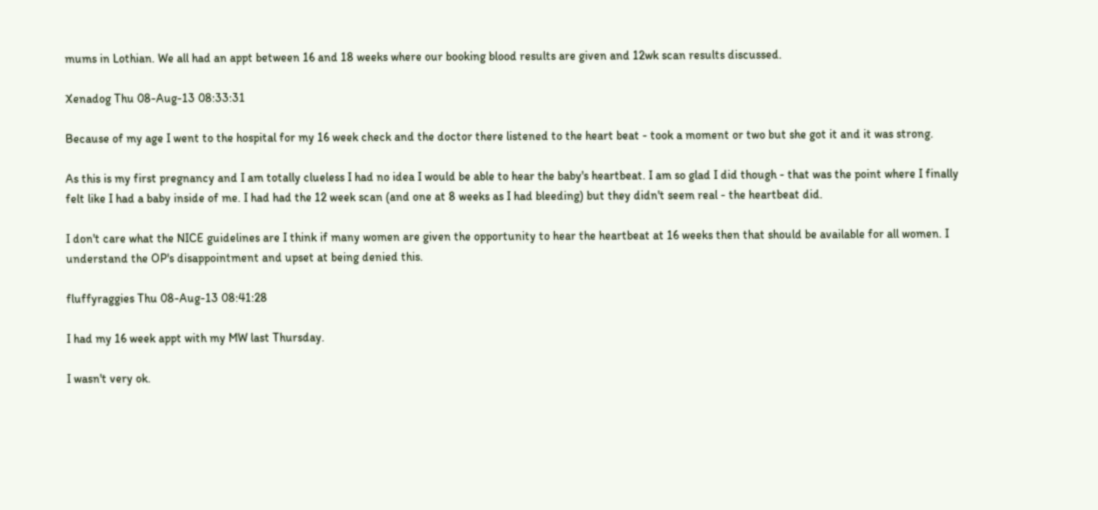mums in Lothian. We all had an appt between 16 and 18 weeks where our booking blood results are given and 12wk scan results discussed.

Xenadog Thu 08-Aug-13 08:33:31

Because of my age I went to the hospital for my 16 week check and the doctor there listened to the heart beat - took a moment or two but she got it and it was strong.

As this is my first pregnancy and I am totally clueless I had no idea I would be able to hear the baby's heartbeat. I am so glad I did though - that was the point where I finally felt like I had a baby inside of me. I had had the 12 week scan (and one at 8 weeks as I had bleeding) but they didn't seem real - the heartbeat did.

I don't care what the NICE guidelines are I think if many women are given the opportunity to hear the heartbeat at 16 weeks then that should be available for all women. I understand the OP's disappointment and upset at being denied this.

fluffyraggies Thu 08-Aug-13 08:41:28

I had my 16 week appt with my MW last Thursday.

I wasn't very ok.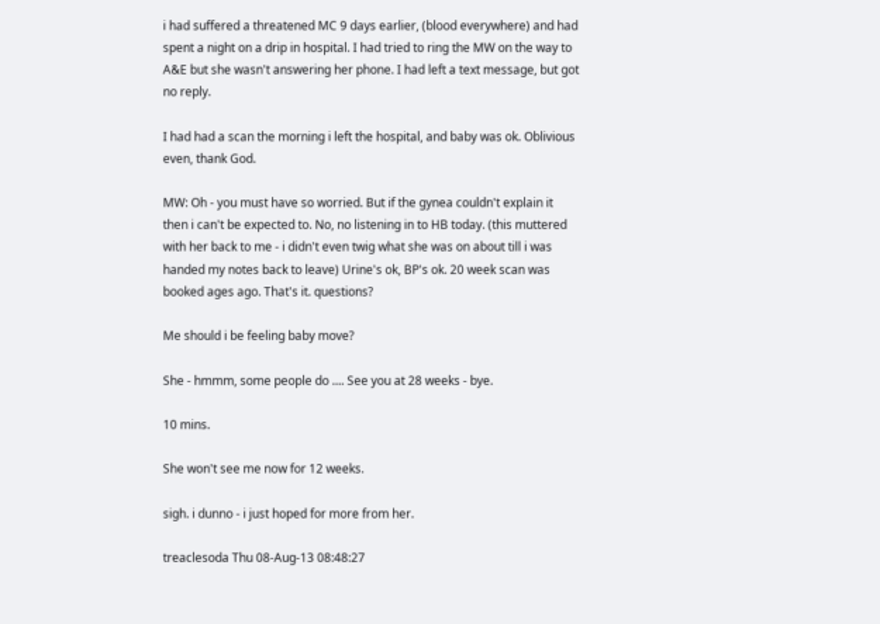i had suffered a threatened MC 9 days earlier, (blood everywhere) and had spent a night on a drip in hospital. I had tried to ring the MW on the way to A&E but she wasn't answering her phone. I had left a text message, but got no reply.

I had had a scan the morning i left the hospital, and baby was ok. Oblivious even, thank God.

MW: Oh - you must have so worried. But if the gynea couldn't explain it then i can't be expected to. No, no listening in to HB today. (this muttered with her back to me - i didn't even twig what she was on about till i was handed my notes back to leave) Urine's ok, BP's ok. 20 week scan was booked ages ago. That's it. questions?

Me should i be feeling baby move?

She - hmmm, some people do .... See you at 28 weeks - bye.

10 mins.

She won't see me now for 12 weeks.

sigh. i dunno - i just hoped for more from her.

treaclesoda Thu 08-Aug-13 08:48:27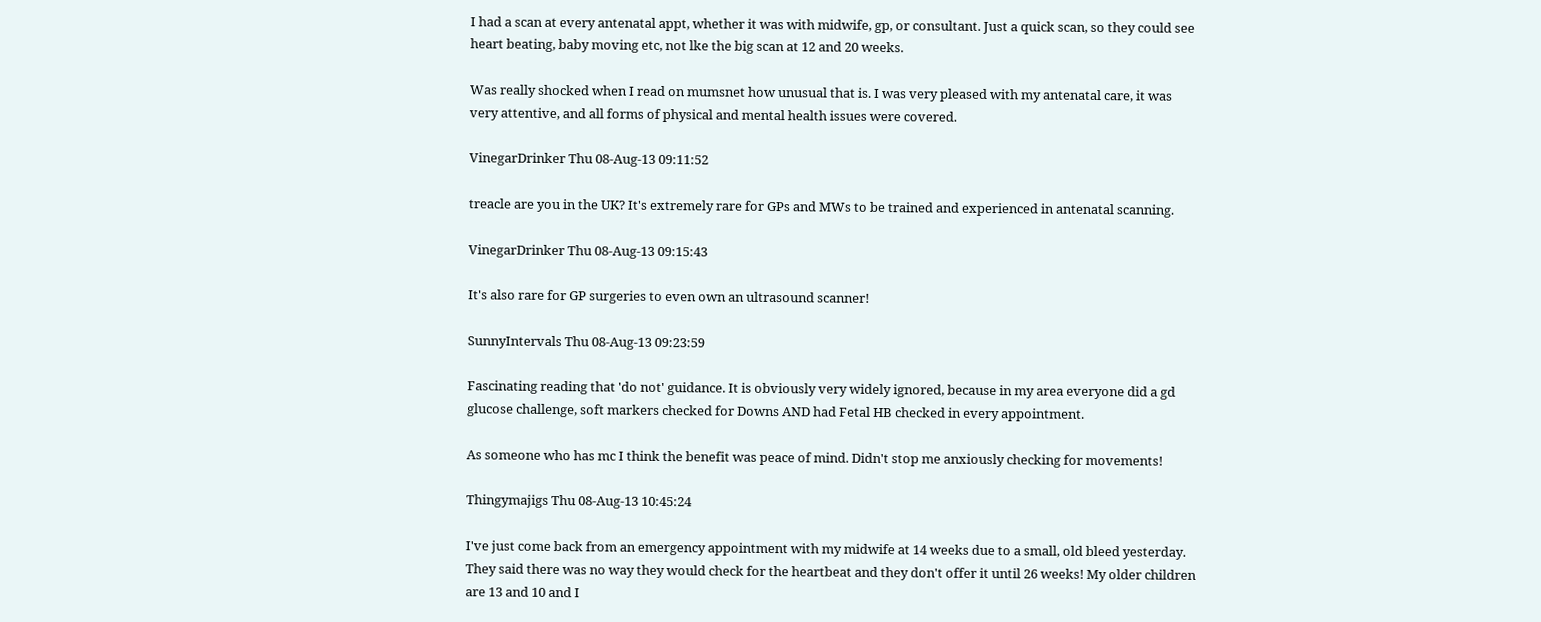I had a scan at every antenatal appt, whether it was with midwife, gp, or consultant. Just a quick scan, so they could see heart beating, baby moving etc, not lke the big scan at 12 and 20 weeks.

Was really shocked when I read on mumsnet how unusual that is. I was very pleased with my antenatal care, it was very attentive, and all forms of physical and mental health issues were covered.

VinegarDrinker Thu 08-Aug-13 09:11:52

treacle are you in the UK? It's extremely rare for GPs and MWs to be trained and experienced in antenatal scanning.

VinegarDrinker Thu 08-Aug-13 09:15:43

It's also rare for GP surgeries to even own an ultrasound scanner!

SunnyIntervals Thu 08-Aug-13 09:23:59

Fascinating reading that 'do not' guidance. It is obviously very widely ignored, because in my area everyone did a gd glucose challenge, soft markers checked for Downs AND had Fetal HB checked in every appointment.

As someone who has mc I think the benefit was peace of mind. Didn't stop me anxiously checking for movements!

Thingymajigs Thu 08-Aug-13 10:45:24

I've just come back from an emergency appointment with my midwife at 14 weeks due to a small, old bleed yesterday. They said there was no way they would check for the heartbeat and they don't offer it until 26 weeks! My older children are 13 and 10 and I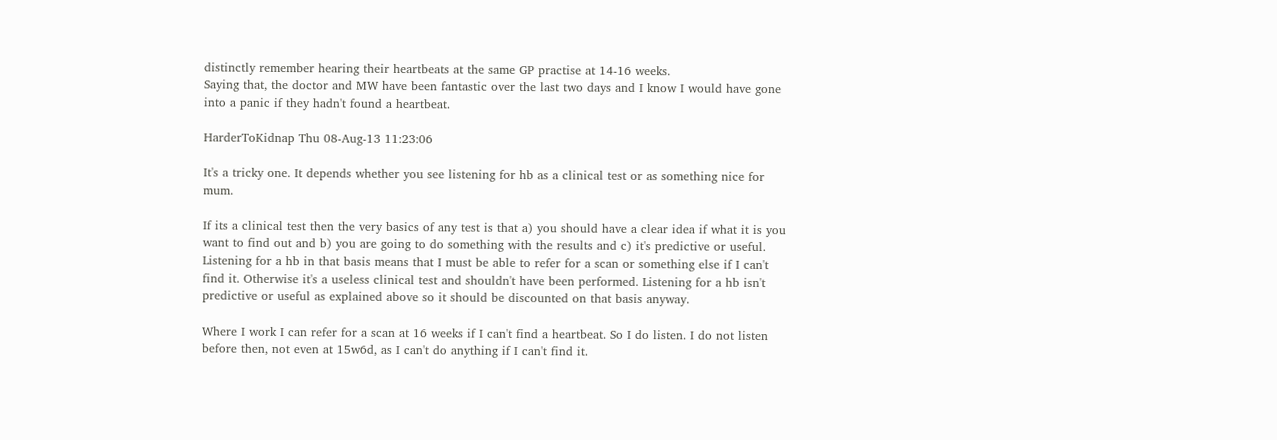distinctly remember hearing their heartbeats at the same GP practise at 14-16 weeks.
Saying that, the doctor and MW have been fantastic over the last two days and I know I would have gone into a panic if they hadn't found a heartbeat.

HarderToKidnap Thu 08-Aug-13 11:23:06

It's a tricky one. It depends whether you see listening for hb as a clinical test or as something nice for mum.

If its a clinical test then the very basics of any test is that a) you should have a clear idea if what it is you want to find out and b) you are going to do something with the results and c) it's predictive or useful. Listening for a hb in that basis means that I must be able to refer for a scan or something else if I can't find it. Otherwise it's a useless clinical test and shouldn't have been performed. Listening for a hb isn't predictive or useful as explained above so it should be discounted on that basis anyway.

Where I work I can refer for a scan at 16 weeks if I can't find a heartbeat. So I do listen. I do not listen before then, not even at 15w6d, as I can't do anything if I can't find it.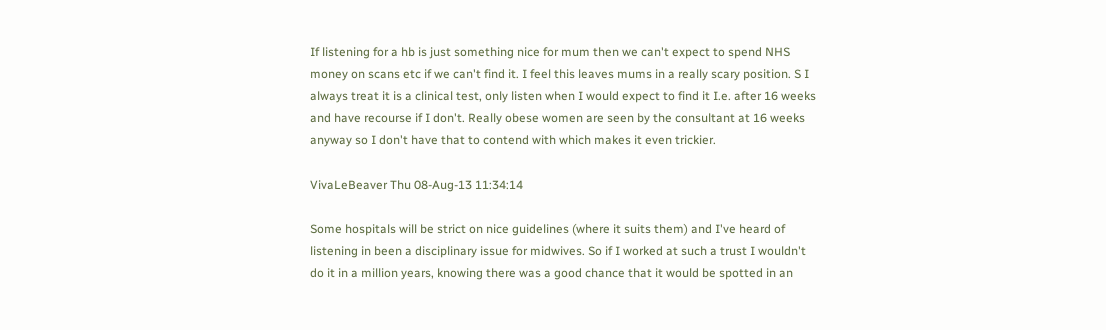If listening for a hb is just something nice for mum then we can't expect to spend NHS money on scans etc if we can't find it. I feel this leaves mums in a really scary position. S I always treat it is a clinical test, only listen when I would expect to find it I.e. after 16 weeks and have recourse if I don't. Really obese women are seen by the consultant at 16 weeks anyway so I don't have that to contend with which makes it even trickier.

VivaLeBeaver Thu 08-Aug-13 11:34:14

Some hospitals will be strict on nice guidelines (where it suits them) and I've heard of listening in been a disciplinary issue for midwives. So if I worked at such a trust I wouldn't do it in a million years, knowing there was a good chance that it would be spotted in an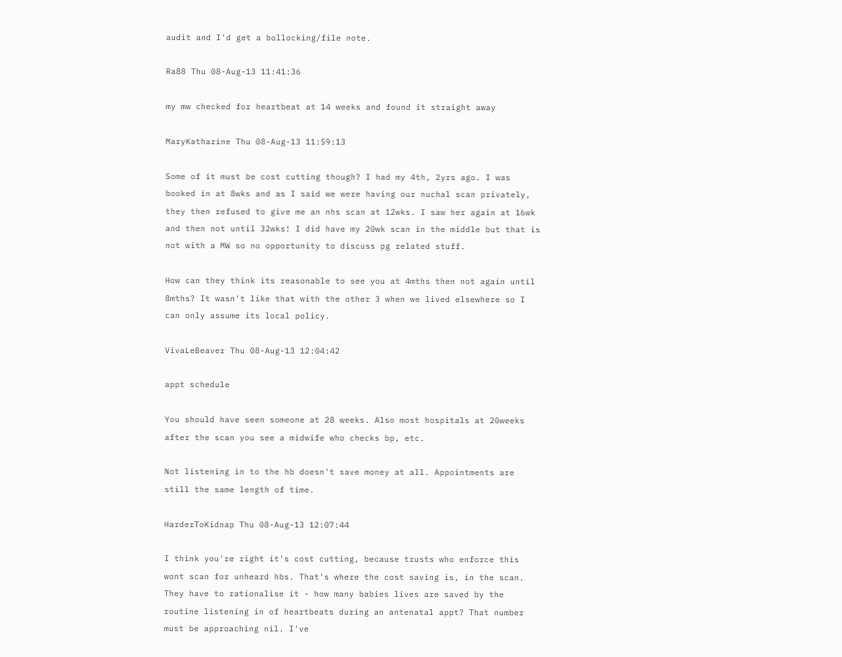audit and I'd get a bollocking/file note.

Ra88 Thu 08-Aug-13 11:41:36

my mw checked for heartbeat at 14 weeks and found it straight away

MaryKatharine Thu 08-Aug-13 11:59:13

Some of it must be cost cutting though? I had my 4th, 2yrs ago. I was booked in at 8wks and as I said we were having our nuchal scan privately, they then refused to give me an nhs scan at 12wks. I saw her again at 16wk and then not until 32wks! I did have my 20wk scan in the middle but that is not with a MW so no opportunity to discuss pg related stuff.

How can they think its reasonable to see you at 4mths then not again until 8mths? It wasn't like that with the other 3 when we lived elsewhere so I can only assume its local policy.

VivaLeBeaver Thu 08-Aug-13 12:04:42

appt schedule

You should have seen someone at 28 weeks. Also most hospitals at 20weeks after the scan you see a midwife who checks bp, etc.

Not listening in to the hb doesn't save money at all. Appointments are still the same length of time.

HarderToKidnap Thu 08-Aug-13 12:07:44

I think you're right it's cost cutting, because trusts who enforce this wont scan for unheard hbs. That's where the cost saving is, in the scan. They have to rationalise it - how many babies lives are saved by the routine listening in of heartbeats during an antenatal appt? That number must be approaching nil. I've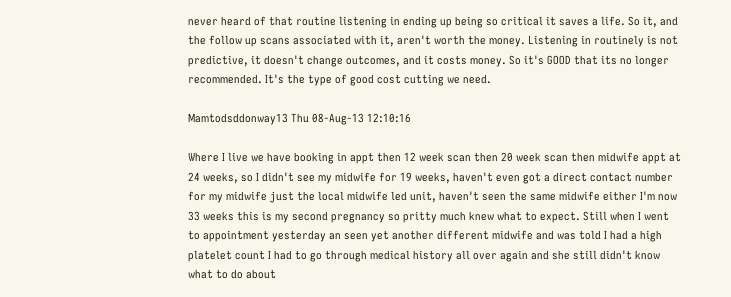never heard of that routine listening in ending up being so critical it saves a life. So it, and the follow up scans associated with it, aren't worth the money. Listening in routinely is not predictive, it doesn't change outcomes, and it costs money. So it's GOOD that its no longer recommended. It's the type of good cost cutting we need.

Mamtodsddonway13 Thu 08-Aug-13 12:10:16

Where I live we have booking in appt then 12 week scan then 20 week scan then midwife appt at 24 weeks, so I didn't see my midwife for 19 weeks, haven't even got a direct contact number for my midwife just the local midwife led unit, haven't seen the same midwife either I'm now 33 weeks this is my second pregnancy so pritty much knew what to expect. Still when I went to appointment yesterday an seen yet another different midwife and was told I had a high platelet count I had to go through medical history all over again and she still didn't know what to do about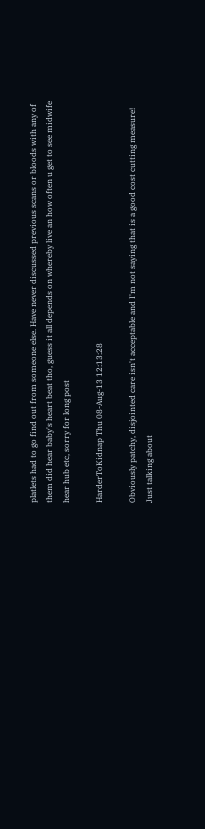platlets had to go find out from someone else. Have never discussed previous scans or bloods with any of them did hear baby's heart beat tho, guess it all depends on whereby live an how often u get to see midwife hear hub etc, sorry for long post

HarderToKidnap Thu 08-Aug-13 12:13:28

Obviously patchy, disjointed care isn't acceptable and I'm not saying that is a good cost cutting measure! Just talking about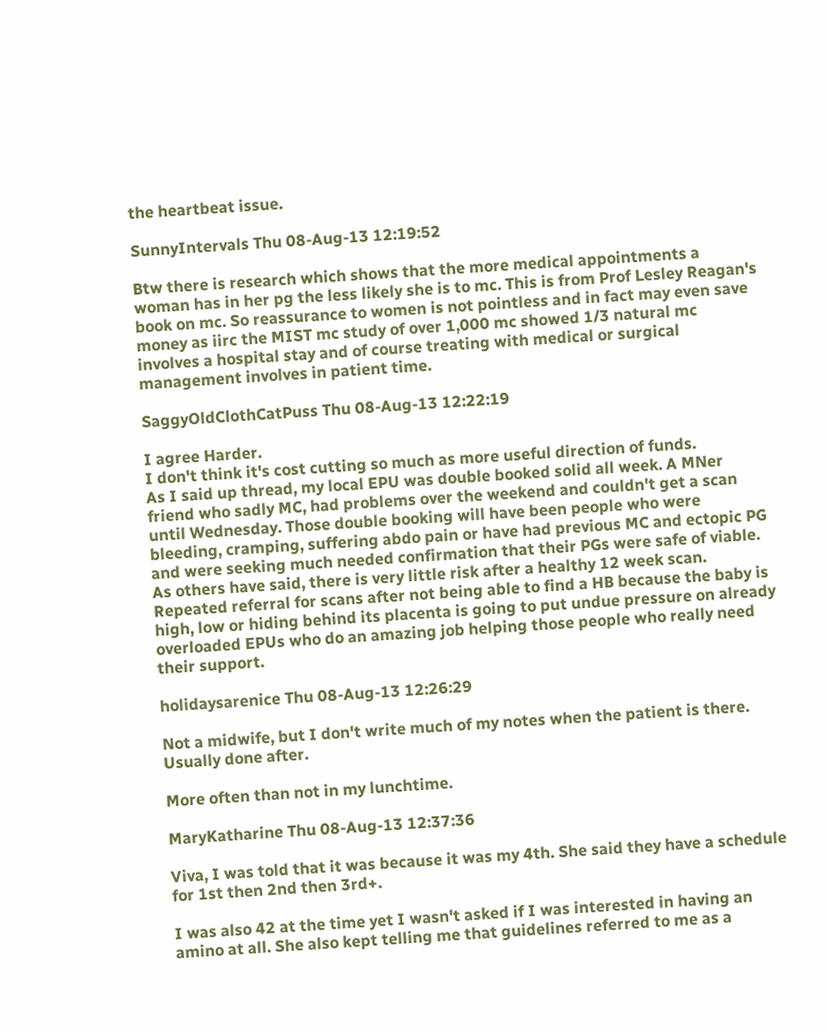the heartbeat issue.

SunnyIntervals Thu 08-Aug-13 12:19:52

Btw there is research which shows that the more medical appointments a woman has in her pg the less likely she is to mc. This is from Prof Lesley Reagan's book on mc. So reassurance to women is not pointless and in fact may even save money as iirc the MIST mc study of over 1,000 mc showed 1/3 natural mc involves a hospital stay and of course treating with medical or surgical management involves in patient time.

SaggyOldClothCatPuss Thu 08-Aug-13 12:22:19

I agree Harder.
I don't think it's cost cutting so much as more useful direction of funds.
As I said up thread, my local EPU was double booked solid all week. A MNer friend who sadly MC, had problems over the weekend and couldn't get a scan until Wednesday. Those double booking will have been people who were bleeding, cramping, suffering abdo pain or have had previous MC and ectopic PG and were seeking much needed confirmation that their PGs were safe of viable. As others have said, there is very little risk after a healthy 12 week scan. Repeated referral for scans after not being able to find a HB because the baby is high, low or hiding behind its placenta is going to put undue pressure on already overloaded EPUs who do an amazing job helping those people who really need their support.

holidaysarenice Thu 08-Aug-13 12:26:29

Not a midwife, but I don't write much of my notes when the patient is there. Usually done after.

More often than not in my lunchtime.

MaryKatharine Thu 08-Aug-13 12:37:36

Viva, I was told that it was because it was my 4th. She said they have a schedule for 1st then 2nd then 3rd+.

I was also 42 at the time yet I wasn't asked if I was interested in having an amino at all. She also kept telling me that guidelines referred to me as a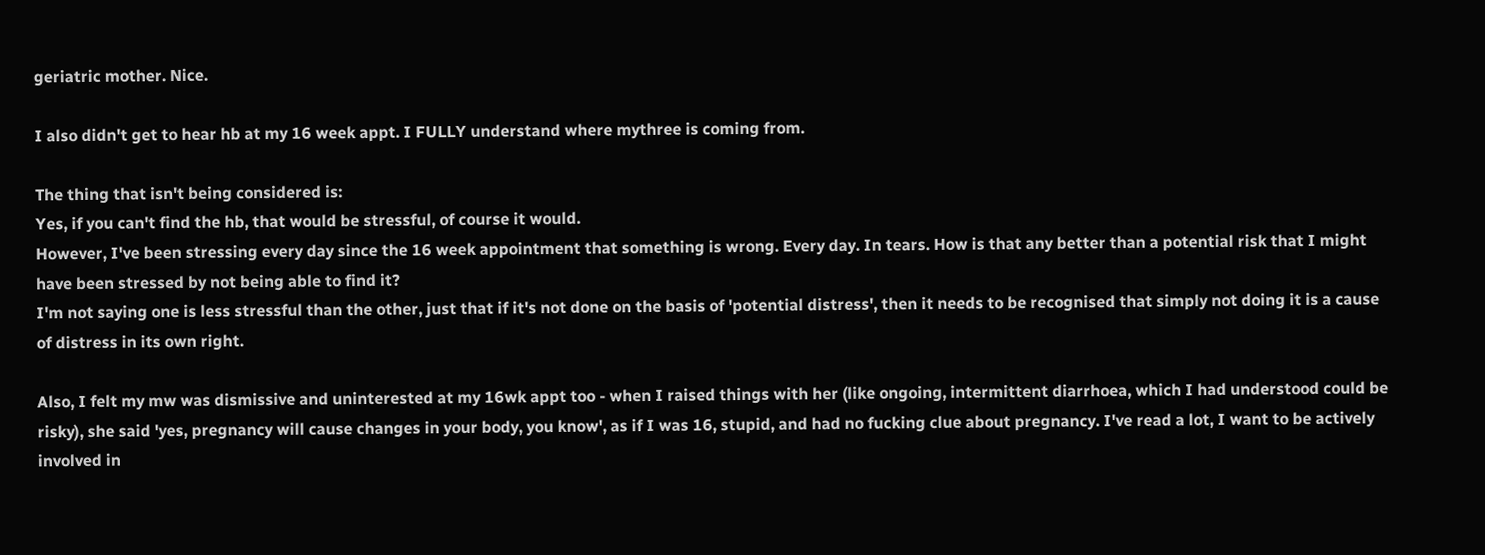geriatric mother. Nice.

I also didn't get to hear hb at my 16 week appt. I FULLY understand where mythree is coming from.

The thing that isn't being considered is:
Yes, if you can't find the hb, that would be stressful, of course it would.
However, I've been stressing every day since the 16 week appointment that something is wrong. Every day. In tears. How is that any better than a potential risk that I might have been stressed by not being able to find it?
I'm not saying one is less stressful than the other, just that if it's not done on the basis of 'potential distress', then it needs to be recognised that simply not doing it is a cause of distress in its own right.

Also, I felt my mw was dismissive and uninterested at my 16wk appt too - when I raised things with her (like ongoing, intermittent diarrhoea, which I had understood could be risky), she said 'yes, pregnancy will cause changes in your body, you know', as if I was 16, stupid, and had no fucking clue about pregnancy. I've read a lot, I want to be actively involved in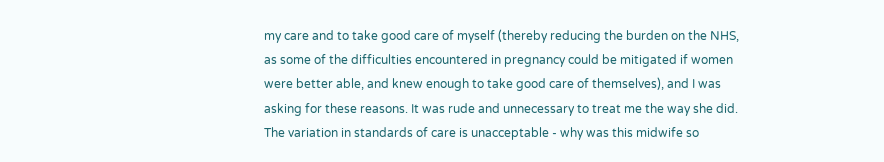my care and to take good care of myself (thereby reducing the burden on the NHS, as some of the difficulties encountered in pregnancy could be mitigated if women were better able, and knew enough to take good care of themselves), and I was asking for these reasons. It was rude and unnecessary to treat me the way she did. The variation in standards of care is unacceptable - why was this midwife so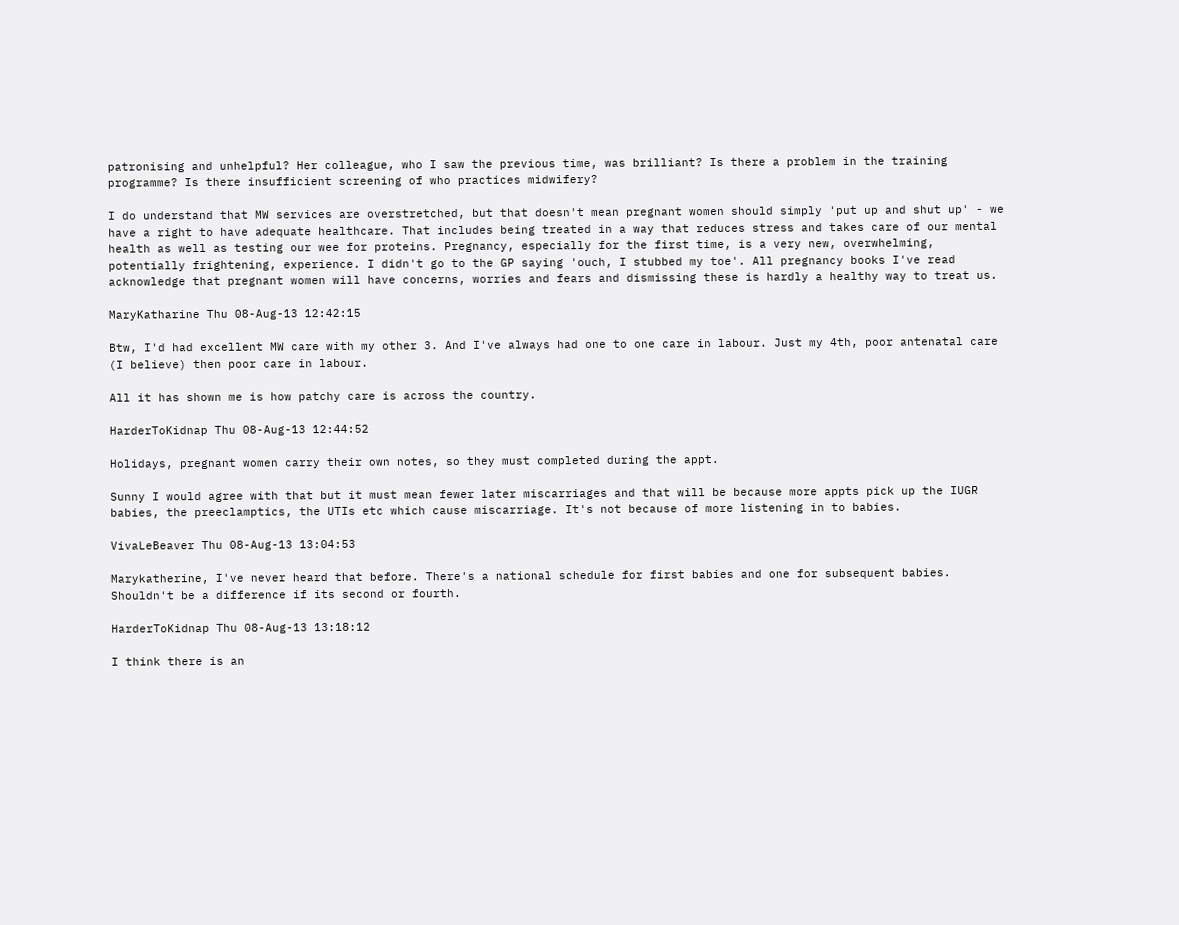patronising and unhelpful? Her colleague, who I saw the previous time, was brilliant? Is there a problem in the training programme? Is there insufficient screening of who practices midwifery?

I do understand that MW services are overstretched, but that doesn't mean pregnant women should simply 'put up and shut up' - we have a right to have adequate healthcare. That includes being treated in a way that reduces stress and takes care of our mental health as well as testing our wee for proteins. Pregnancy, especially for the first time, is a very new, overwhelming, potentially frightening, experience. I didn't go to the GP saying 'ouch, I stubbed my toe'. All pregnancy books I've read acknowledge that pregnant women will have concerns, worries and fears and dismissing these is hardly a healthy way to treat us.

MaryKatharine Thu 08-Aug-13 12:42:15

Btw, I'd had excellent MW care with my other 3. And I've always had one to one care in labour. Just my 4th, poor antenatal care (I believe) then poor care in labour.

All it has shown me is how patchy care is across the country.

HarderToKidnap Thu 08-Aug-13 12:44:52

Holidays, pregnant women carry their own notes, so they must completed during the appt.

Sunny I would agree with that but it must mean fewer later miscarriages and that will be because more appts pick up the IUGR babies, the preeclamptics, the UTIs etc which cause miscarriage. It's not because of more listening in to babies.

VivaLeBeaver Thu 08-Aug-13 13:04:53

Marykatherine, I've never heard that before. There's a national schedule for first babies and one for subsequent babies. Shouldn't be a difference if its second or fourth.

HarderToKidnap Thu 08-Aug-13 13:18:12

I think there is an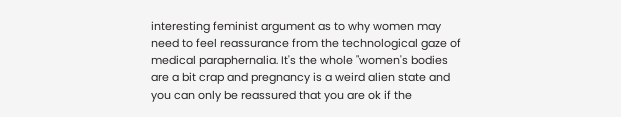interesting feminist argument as to why women may need to feel reassurance from the technological gaze of medical paraphernalia. It's the whole "women's bodies are a bit crap and pregnancy is a weird alien state and you can only be reassured that you are ok if the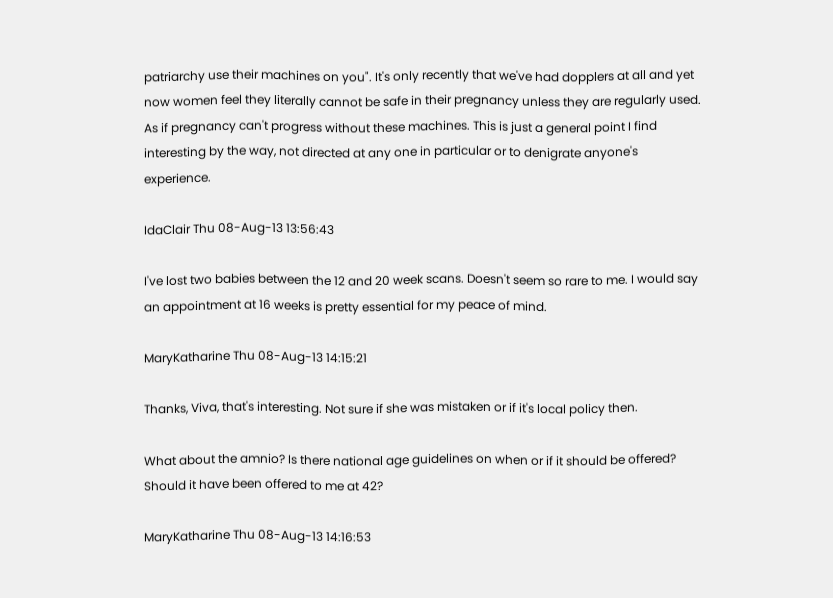patriarchy use their machines on you". It's only recently that we've had dopplers at all and yet now women feel they literally cannot be safe in their pregnancy unless they are regularly used. As if pregnancy can't progress without these machines. This is just a general point I find interesting by the way, not directed at any one in particular or to denigrate anyone's experience.

IdaClair Thu 08-Aug-13 13:56:43

I've lost two babies between the 12 and 20 week scans. Doesn't seem so rare to me. I would say an appointment at 16 weeks is pretty essential for my peace of mind.

MaryKatharine Thu 08-Aug-13 14:15:21

Thanks, Viva, that's interesting. Not sure if she was mistaken or if it's local policy then.

What about the amnio? Is there national age guidelines on when or if it should be offered? Should it have been offered to me at 42?

MaryKatharine Thu 08-Aug-13 14:16:53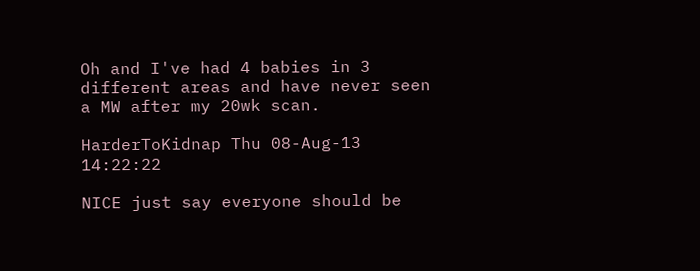Oh and I've had 4 babies in 3 different areas and have never seen a MW after my 20wk scan.

HarderToKidnap Thu 08-Aug-13 14:22:22

NICE just say everyone should be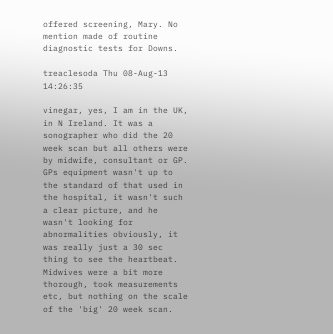offered screening, Mary. No mention made of routine diagnostic tests for Downs.

treaclesoda Thu 08-Aug-13 14:26:35

vinegar, yes, I am in the UK, in N Ireland. It was a sonographer who did the 20 week scan but all others were by midwife, consultant or GP. GPs equipment wasn't up to the standard of that used in the hospital, it wasn't such a clear picture, and he wasn't looking for abnormalities obviously, it was really just a 30 sec thing to see the heartbeat. Midwives were a bit more thorough, took measurements etc, but nothing on the scale of the 'big' 20 week scan.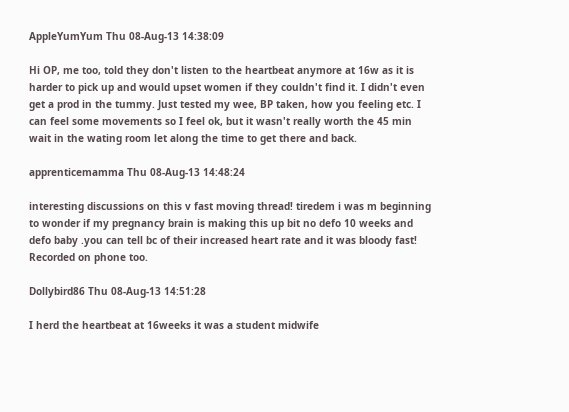AppleYumYum Thu 08-Aug-13 14:38:09

Hi OP, me too, told they don't listen to the heartbeat anymore at 16w as it is harder to pick up and would upset women if they couldn't find it. I didn't even get a prod in the tummy. Just tested my wee, BP taken, how you feeling etc. I can feel some movements so I feel ok, but it wasn't really worth the 45 min wait in the wating room let along the time to get there and back.

apprenticemamma Thu 08-Aug-13 14:48:24

interesting discussions on this v fast moving thread! tiredem i was m beginning to wonder if my pregnancy brain is making this up bit no defo 10 weeks and defo baby .you can tell bc of their increased heart rate and it was bloody fast! Recorded on phone too.

Dollybird86 Thu 08-Aug-13 14:51:28

I herd the heartbeat at 16weeks it was a student midwife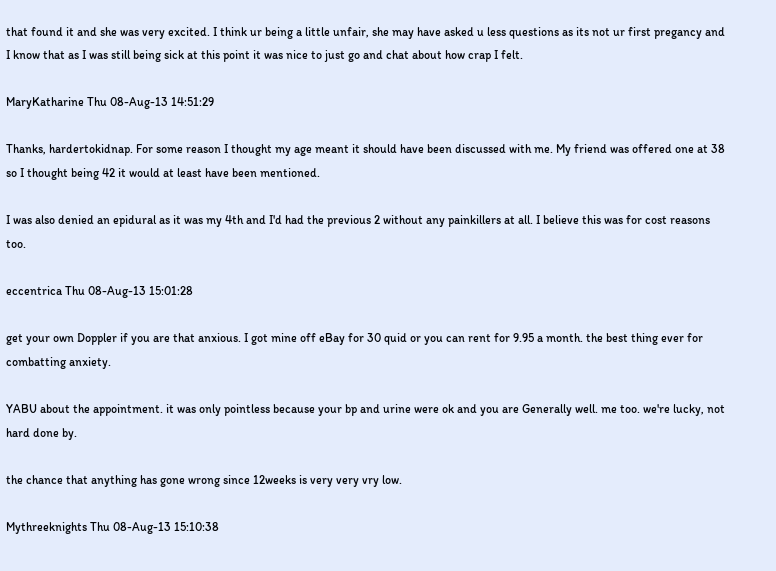that found it and she was very excited. I think ur being a little unfair, she may have asked u less questions as its not ur first pregancy and I know that as I was still being sick at this point it was nice to just go and chat about how crap I felt.

MaryKatharine Thu 08-Aug-13 14:51:29

Thanks, hardertokidnap. For some reason I thought my age meant it should have been discussed with me. My friend was offered one at 38 so I thought being 42 it would at least have been mentioned.

I was also denied an epidural as it was my 4th and I'd had the previous 2 without any painkillers at all. I believe this was for cost reasons too.

eccentrica Thu 08-Aug-13 15:01:28

get your own Doppler if you are that anxious. I got mine off eBay for 30 quid or you can rent for 9.95 a month. the best thing ever for combatting anxiety.

YABU about the appointment. it was only pointless because your bp and urine were ok and you are Generally well. me too. we're lucky, not hard done by.

the chance that anything has gone wrong since 12weeks is very very vry low.

Mythreeknights Thu 08-Aug-13 15:10:38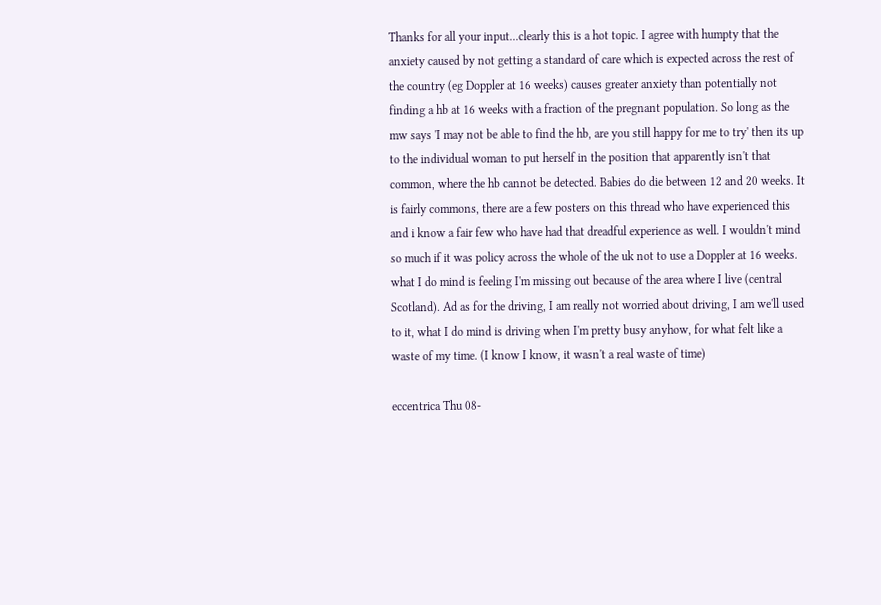Thanks for all your input...clearly this is a hot topic. I agree with humpty that the anxiety caused by not getting a standard of care which is expected across the rest of the country (eg Doppler at 16 weeks) causes greater anxiety than potentially not finding a hb at 16 weeks with a fraction of the pregnant population. So long as the mw says 'I may not be able to find the hb, are you still happy for me to try' then its up to the individual woman to put herself in the position that apparently isn't that common, where the hb cannot be detected. Babies do die between 12 and 20 weeks. It is fairly commons, there are a few posters on this thread who have experienced this and i know a fair few who have had that dreadful experience as well. I wouldn't mind so much if it was policy across the whole of the uk not to use a Doppler at 16 weeks. what I do mind is feeling I'm missing out because of the area where I live (central Scotland). Ad as for the driving, I am really not worried about driving, I am we'll used to it, what I do mind is driving when I'm pretty busy anyhow, for what felt like a waste of my time. (I know I know, it wasn't a real waste of time)

eccentrica Thu 08-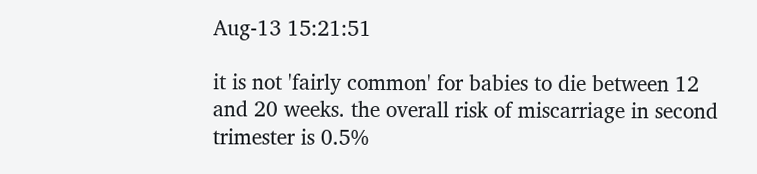Aug-13 15:21:51

it is not 'fairly common' for babies to die between 12 and 20 weeks. the overall risk of miscarriage in second trimester is 0.5%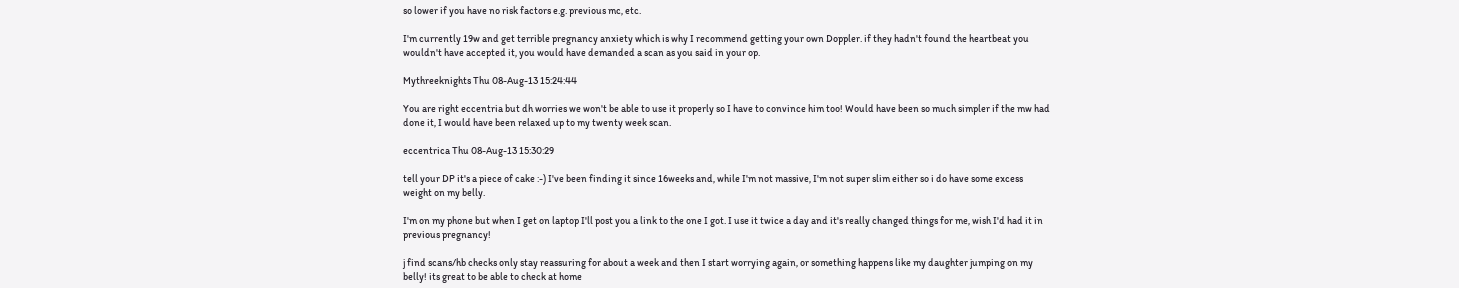so lower if you have no risk factors e.g. previous mc, etc.

I'm currently 19w and get terrible pregnancy anxiety which is why I recommend getting your own Doppler. if they hadn't found the heartbeat you wouldn't have accepted it, you would have demanded a scan as you said in your op.

Mythreeknights Thu 08-Aug-13 15:24:44

You are right eccentria but dh worries we won't be able to use it properly so I have to convince him too! Would have been so much simpler if the mw had done it, I would have been relaxed up to my twenty week scan.

eccentrica Thu 08-Aug-13 15:30:29

tell your DP it's a piece of cake :-) I've been finding it since 16weeks and, while I'm not massive, I'm not super slim either so i do have some excess weight on my belly.

I'm on my phone but when I get on laptop I'll post you a link to the one I got. I use it twice a day and it's really changed things for me, wish I'd had it in previous pregnancy!

j find scans/hb checks only stay reassuring for about a week and then I start worrying again, or something happens like my daughter jumping on my belly! its great to be able to check at home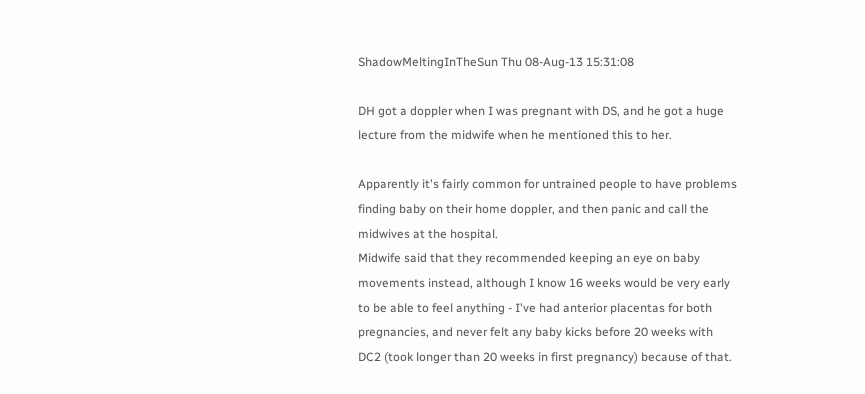ShadowMeltingInTheSun Thu 08-Aug-13 15:31:08

DH got a doppler when I was pregnant with DS, and he got a huge lecture from the midwife when he mentioned this to her.

Apparently it's fairly common for untrained people to have problems finding baby on their home doppler, and then panic and call the midwives at the hospital.
Midwife said that they recommended keeping an eye on baby movements instead, although I know 16 weeks would be very early to be able to feel anything - I've had anterior placentas for both pregnancies, and never felt any baby kicks before 20 weeks with DC2 (took longer than 20 weeks in first pregnancy) because of that.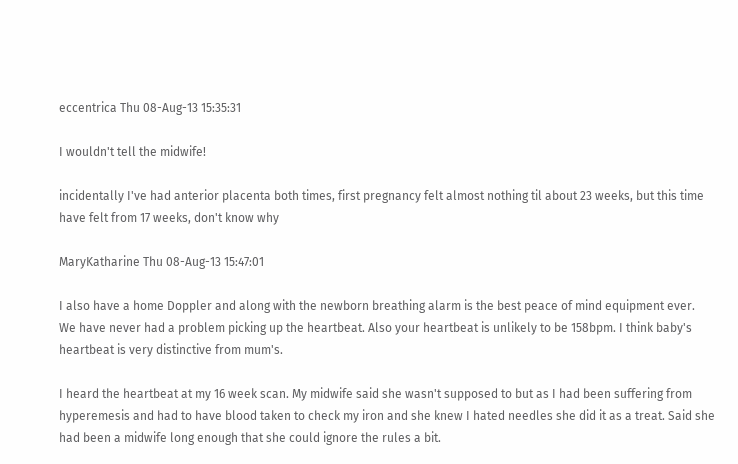eccentrica Thu 08-Aug-13 15:35:31

I wouldn't tell the midwife!

incidentally I've had anterior placenta both times, first pregnancy felt almost nothing til about 23 weeks, but this time have felt from 17 weeks, don't know why

MaryKatharine Thu 08-Aug-13 15:47:01

I also have a home Doppler and along with the newborn breathing alarm is the best peace of mind equipment ever.
We have never had a problem picking up the heartbeat. Also your heartbeat is unlikely to be 158bpm. I think baby's heartbeat is very distinctive from mum's.

I heard the heartbeat at my 16 week scan. My midwife said she wasn't supposed to but as I had been suffering from hyperemesis and had to have blood taken to check my iron and she knew I hated needles she did it as a treat. Said she had been a midwife long enough that she could ignore the rules a bit.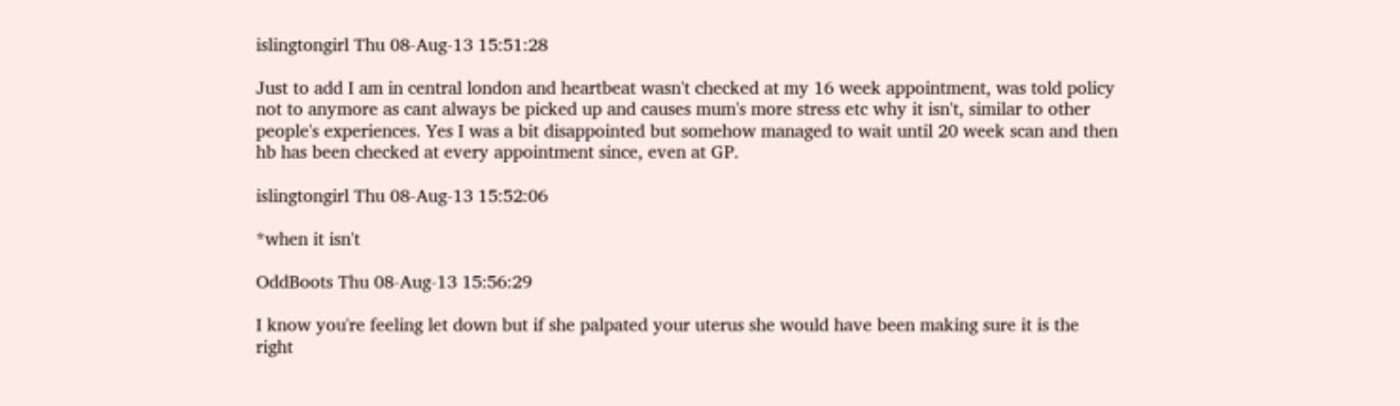islingtongirl Thu 08-Aug-13 15:51:28

Just to add I am in central london and heartbeat wasn't checked at my 16 week appointment, was told policy not to anymore as cant always be picked up and causes mum's more stress etc why it isn't, similar to other people's experiences. Yes I was a bit disappointed but somehow managed to wait until 20 week scan and then hb has been checked at every appointment since, even at GP.

islingtongirl Thu 08-Aug-13 15:52:06

*when it isn't

OddBoots Thu 08-Aug-13 15:56:29

I know you're feeling let down but if she palpated your uterus she would have been making sure it is the right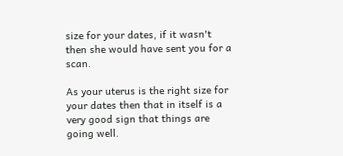size for your dates, if it wasn't then she would have sent you for a scan.

As your uterus is the right size for your dates then that in itself is a very good sign that things are going well.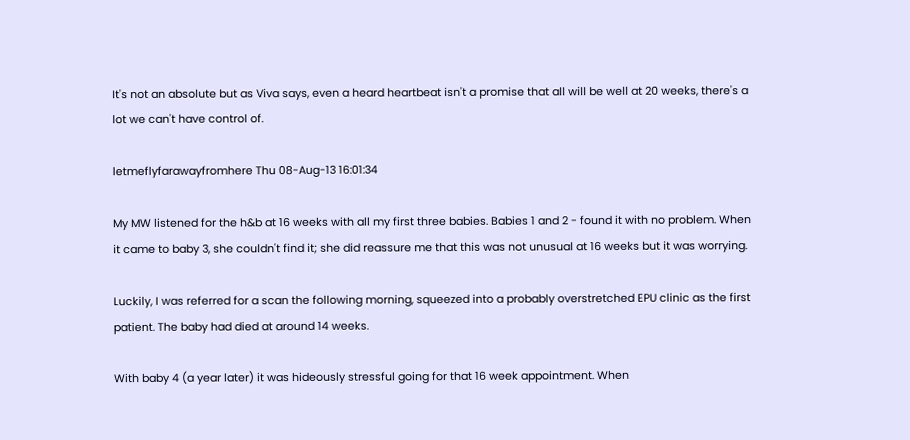It's not an absolute but as Viva says, even a heard heartbeat isn't a promise that all will be well at 20 weeks, there's a lot we can't have control of.

letmeflyfarawayfromhere Thu 08-Aug-13 16:01:34

My MW listened for the h&b at 16 weeks with all my first three babies. Babies 1 and 2 - found it with no problem. When it came to baby 3, she couldn't find it; she did reassure me that this was not unusual at 16 weeks but it was worrying.

Luckily, I was referred for a scan the following morning, squeezed into a probably overstretched EPU clinic as the first patient. The baby had died at around 14 weeks.

With baby 4 (a year later) it was hideously stressful going for that 16 week appointment. When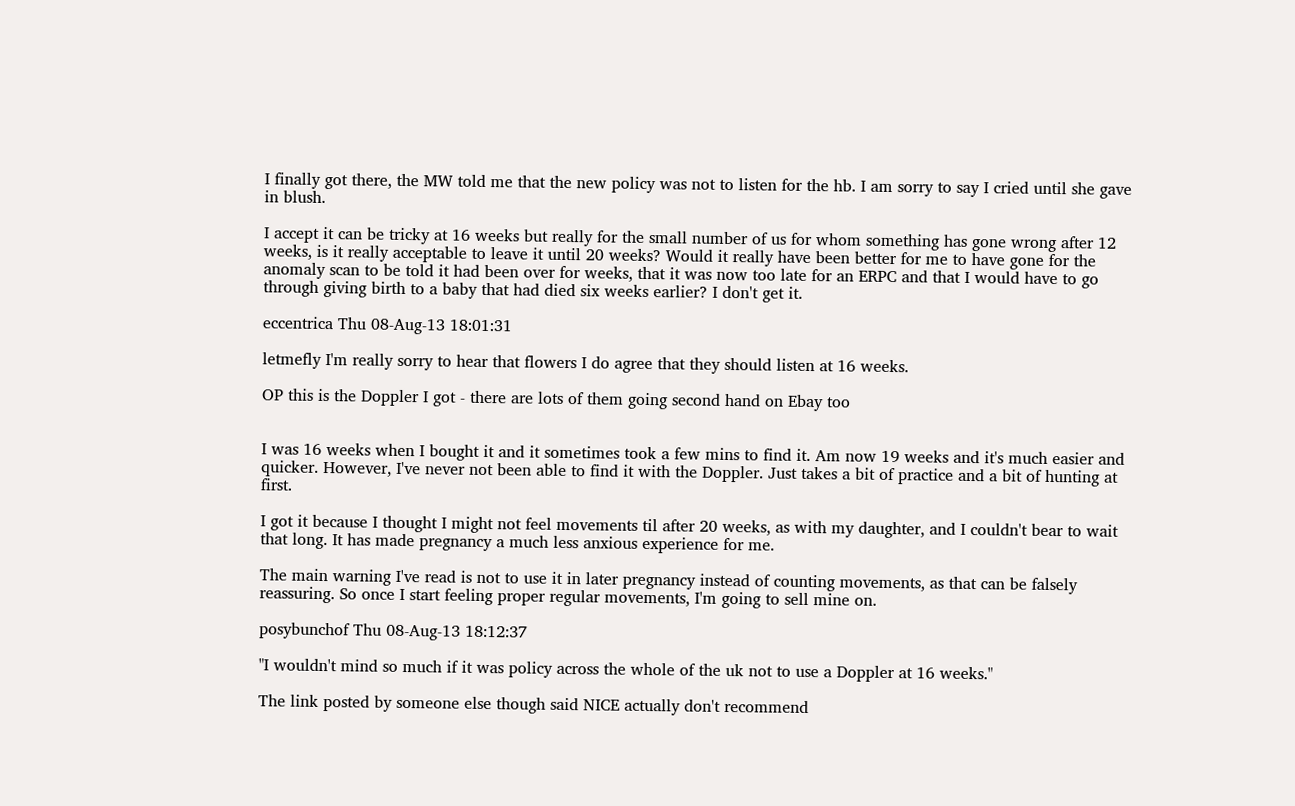I finally got there, the MW told me that the new policy was not to listen for the hb. I am sorry to say I cried until she gave in blush.

I accept it can be tricky at 16 weeks but really for the small number of us for whom something has gone wrong after 12 weeks, is it really acceptable to leave it until 20 weeks? Would it really have been better for me to have gone for the anomaly scan to be told it had been over for weeks, that it was now too late for an ERPC and that I would have to go through giving birth to a baby that had died six weeks earlier? I don't get it.

eccentrica Thu 08-Aug-13 18:01:31

letmefly I'm really sorry to hear that flowers I do agree that they should listen at 16 weeks.

OP this is the Doppler I got - there are lots of them going second hand on Ebay too


I was 16 weeks when I bought it and it sometimes took a few mins to find it. Am now 19 weeks and it's much easier and quicker. However, I've never not been able to find it with the Doppler. Just takes a bit of practice and a bit of hunting at first.

I got it because I thought I might not feel movements til after 20 weeks, as with my daughter, and I couldn't bear to wait that long. It has made pregnancy a much less anxious experience for me.

The main warning I've read is not to use it in later pregnancy instead of counting movements, as that can be falsely reassuring. So once I start feeling proper regular movements, I'm going to sell mine on.

posybunchof Thu 08-Aug-13 18:12:37

"I wouldn't mind so much if it was policy across the whole of the uk not to use a Doppler at 16 weeks."

The link posted by someone else though said NICE actually don't recommend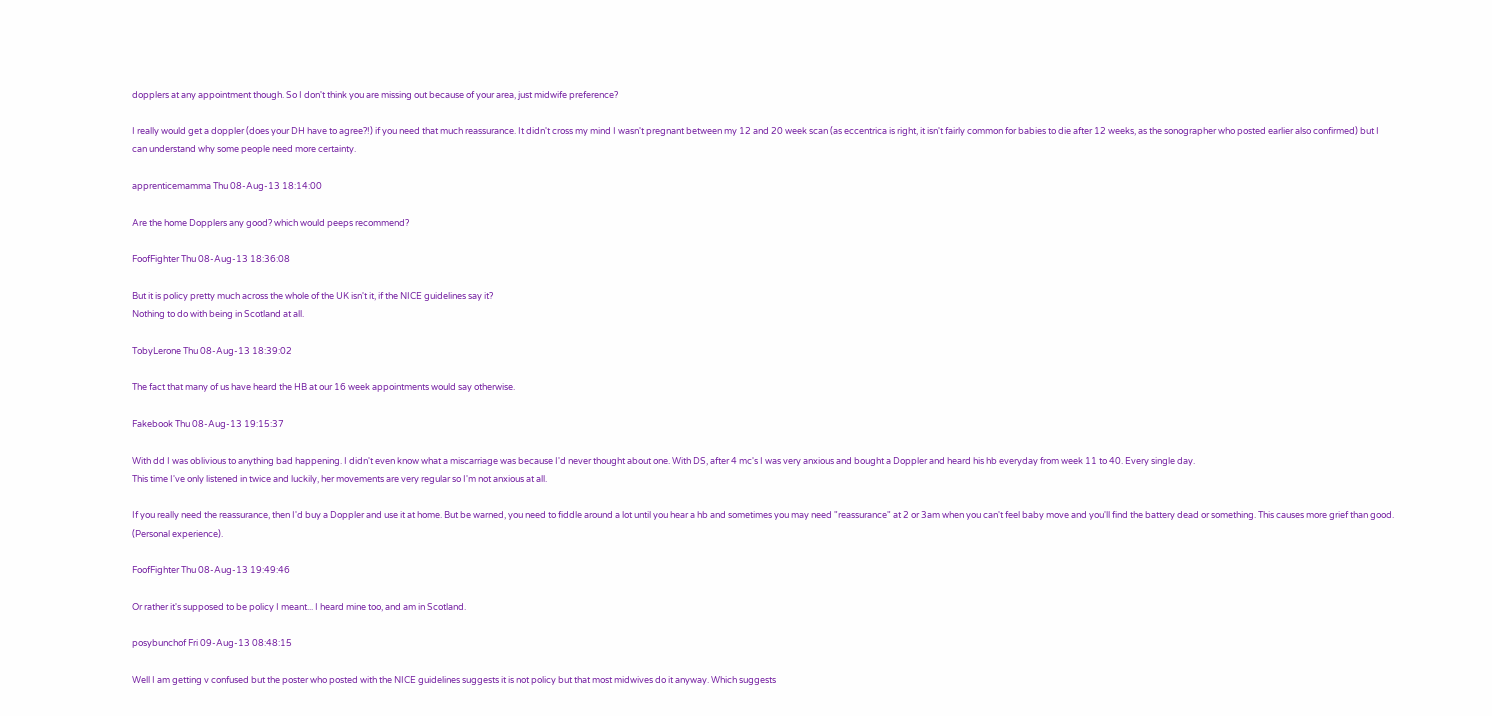dopplers at any appointment though. So I don't think you are missing out because of your area, just midwife preference?

I really would get a doppler (does your DH have to agree?!) if you need that much reassurance. It didn't cross my mind I wasn't pregnant between my 12 and 20 week scan (as eccentrica is right, it isn't fairly common for babies to die after 12 weeks, as the sonographer who posted earlier also confirmed) but I can understand why some people need more certainty.

apprenticemamma Thu 08-Aug-13 18:14:00

Are the home Dopplers any good? which would peeps recommend?

FoofFighter Thu 08-Aug-13 18:36:08

But it is policy pretty much across the whole of the UK isn't it, if the NICE guidelines say it?
Nothing to do with being in Scotland at all.

TobyLerone Thu 08-Aug-13 18:39:02

The fact that many of us have heard the HB at our 16 week appointments would say otherwise.

Fakebook Thu 08-Aug-13 19:15:37

With dd I was oblivious to anything bad happening. I didn't even know what a miscarriage was because I'd never thought about one. With DS, after 4 mc's I was very anxious and bought a Doppler and heard his hb everyday from week 11 to 40. Every single day.
This time I've only listened in twice and luckily, her movements are very regular so I'm not anxious at all.

If you really need the reassurance, then I'd buy a Doppler and use it at home. But be warned, you need to fiddle around a lot until you hear a hb and sometimes you may need "reassurance" at 2 or 3am when you can't feel baby move and you'll find the battery dead or something. This causes more grief than good. (Personal experience).

FoofFighter Thu 08-Aug-13 19:49:46

Or rather it's supposed to be policy I meant... I heard mine too, and am in Scotland.

posybunchof Fri 09-Aug-13 08:48:15

Well I am getting v confused but the poster who posted with the NICE guidelines suggests it is not policy but that most midwives do it anyway. Which suggests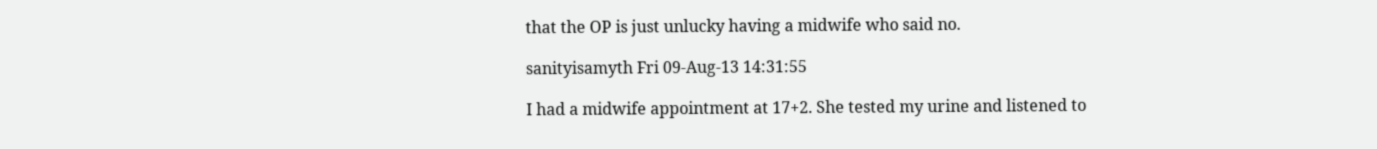that the OP is just unlucky having a midwife who said no.

sanityisamyth Fri 09-Aug-13 14:31:55

I had a midwife appointment at 17+2. She tested my urine and listened to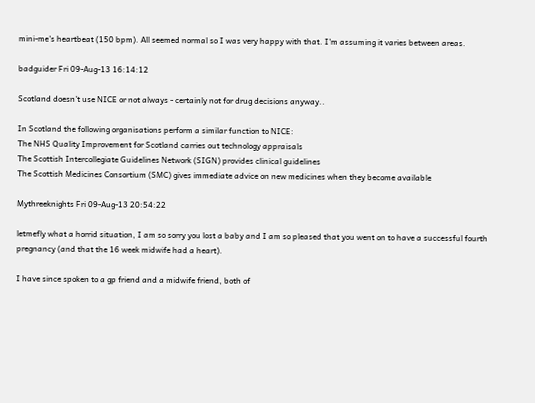mini-me's heartbeat (150 bpm). All seemed normal so I was very happy with that. I'm assuming it varies between areas.

badguider Fri 09-Aug-13 16:14:12

Scotland doesn't use NICE or not always - certainly not for drug decisions anyway..

In Scotland the following organisations perform a similar function to NICE:
The NHS Quality Improvement for Scotland carries out technology appraisals
The Scottish Intercollegiate Guidelines Network (SIGN) provides clinical guidelines
The Scottish Medicines Consortium (SMC) gives immediate advice on new medicines when they become available

Mythreeknights Fri 09-Aug-13 20:54:22

letmefly what a horrid situation, I am so sorry you lost a baby and I am so pleased that you went on to have a successful fourth pregnancy (and that the 16 week midwife had a heart).

I have since spoken to a gp friend and a midwife friend, both of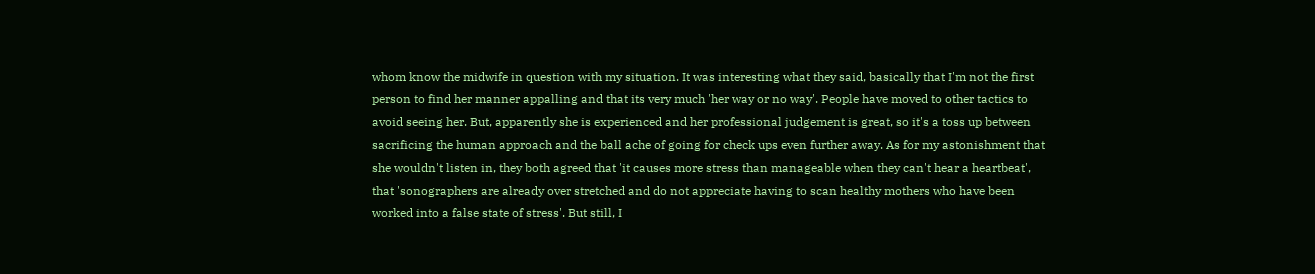whom know the midwife in question with my situation. It was interesting what they said, basically that I'm not the first person to find her manner appalling and that its very much 'her way or no way'. People have moved to other tactics to avoid seeing her. But, apparently she is experienced and her professional judgement is great, so it's a toss up between sacrificing the human approach and the ball ache of going for check ups even further away. As for my astonishment that she wouldn't listen in, they both agreed that 'it causes more stress than manageable when they can't hear a heartbeat', that 'sonographers are already over stretched and do not appreciate having to scan healthy mothers who have been worked into a false state of stress'. But still, I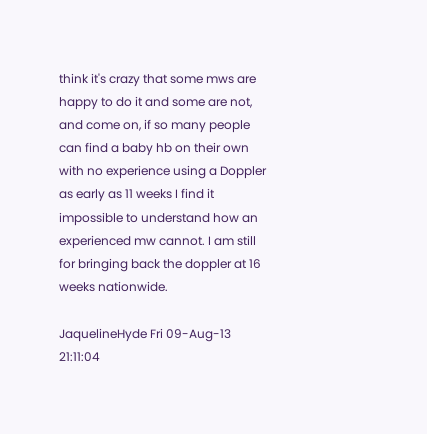think it's crazy that some mws are happy to do it and some are not, and come on, if so many people can find a baby hb on their own with no experience using a Doppler as early as 11 weeks I find it impossible to understand how an experienced mw cannot. I am still for bringing back the doppler at 16 weeks nationwide.

JaquelineHyde Fri 09-Aug-13 21:11:04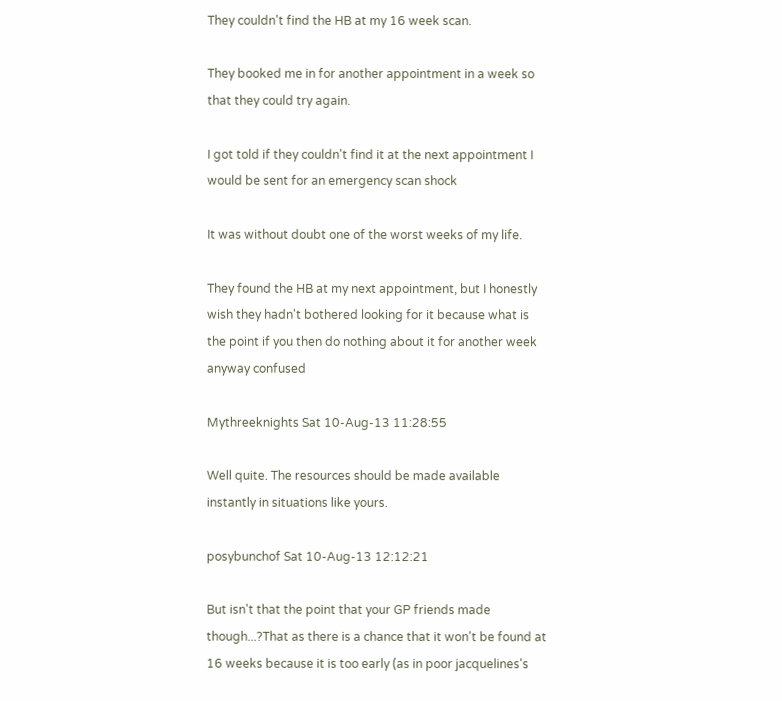They couldn't find the HB at my 16 week scan.

They booked me in for another appointment in a week so that they could try again.

I got told if they couldn't find it at the next appointment I would be sent for an emergency scan shock

It was without doubt one of the worst weeks of my life.

They found the HB at my next appointment, but I honestly wish they hadn't bothered looking for it because what is the point if you then do nothing about it for another week anyway confused

Mythreeknights Sat 10-Aug-13 11:28:55

Well quite. The resources should be made available instantly in situations like yours.

posybunchof Sat 10-Aug-13 12:12:21

But isn't that the point that your GP friends made though...?That as there is a chance that it won't be found at 16 weeks because it is too early (as in poor jacquelines's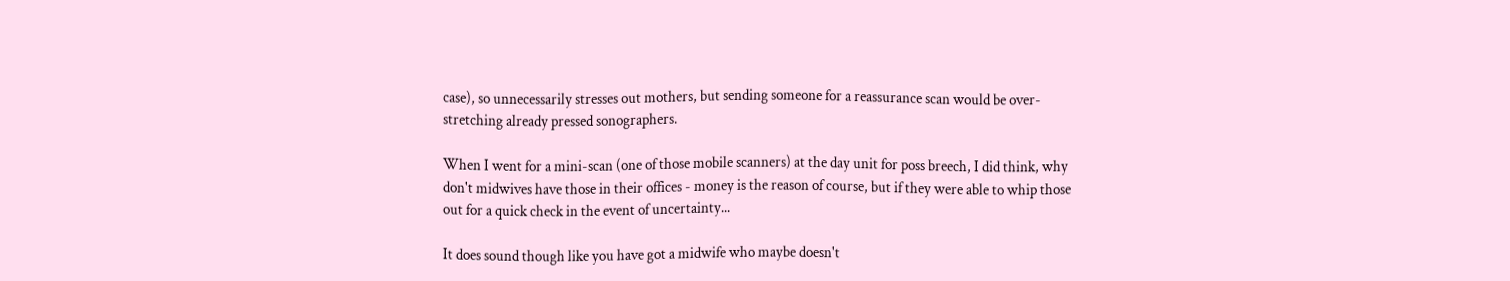case), so unnecessarily stresses out mothers, but sending someone for a reassurance scan would be over-stretching already pressed sonographers.

When I went for a mini-scan (one of those mobile scanners) at the day unit for poss breech, I did think, why don't midwives have those in their offices - money is the reason of course, but if they were able to whip those out for a quick check in the event of uncertainty...

It does sound though like you have got a midwife who maybe doesn't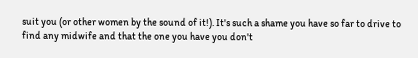suit you (or other women by the sound of it!). It's such a shame you have so far to drive to find any midwife and that the one you have you don't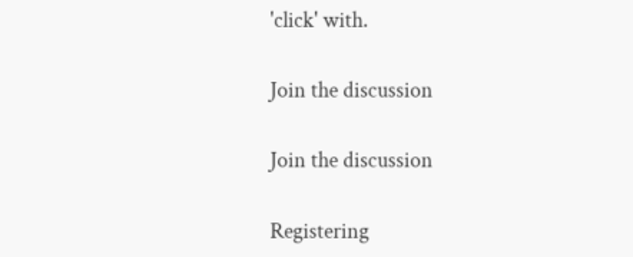'click' with.

Join the discussion

Join the discussion

Registering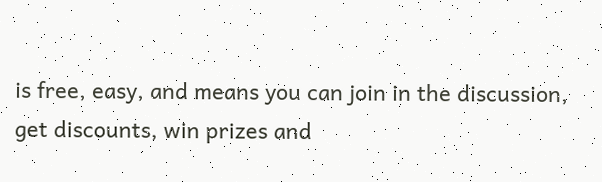is free, easy, and means you can join in the discussion, get discounts, win prizes and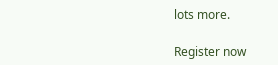lots more.

Register now